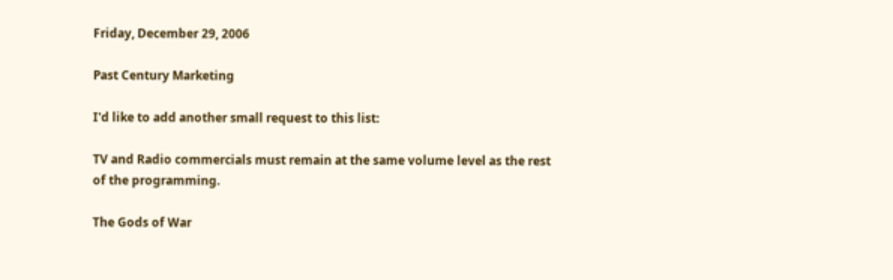Friday, December 29, 2006

Past Century Marketing

I'd like to add another small request to this list:

TV and Radio commercials must remain at the same volume level as the rest of the programming.

The Gods of War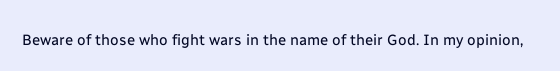Beware of those who fight wars in the name of their God. In my opinion,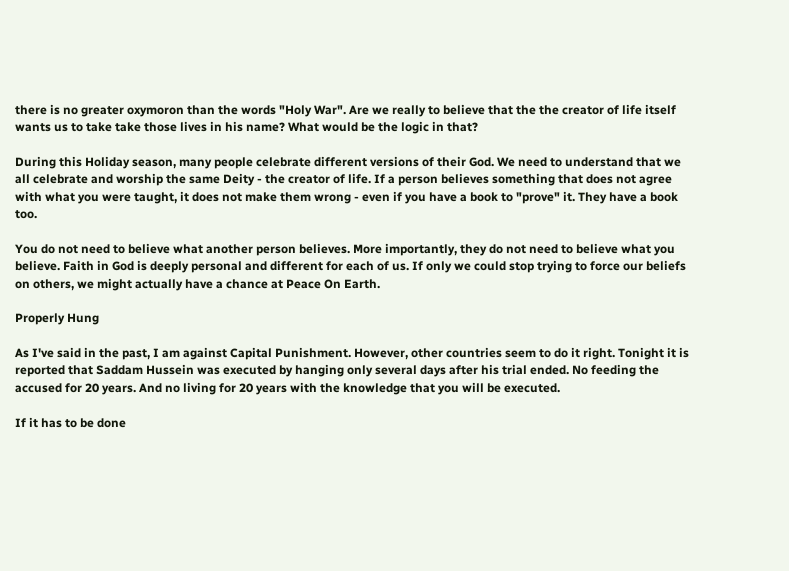there is no greater oxymoron than the words "Holy War". Are we really to believe that the the creator of life itself wants us to take take those lives in his name? What would be the logic in that?

During this Holiday season, many people celebrate different versions of their God. We need to understand that we all celebrate and worship the same Deity - the creator of life. If a person believes something that does not agree with what you were taught, it does not make them wrong - even if you have a book to "prove" it. They have a book too.

You do not need to believe what another person believes. More importantly, they do not need to believe what you believe. Faith in God is deeply personal and different for each of us. If only we could stop trying to force our beliefs on others, we might actually have a chance at Peace On Earth.

Properly Hung

As I've said in the past, I am against Capital Punishment. However, other countries seem to do it right. Tonight it is reported that Saddam Hussein was executed by hanging only several days after his trial ended. No feeding the accused for 20 years. And no living for 20 years with the knowledge that you will be executed.

If it has to be done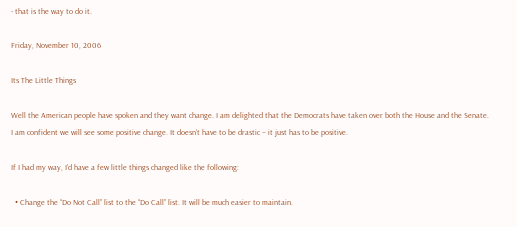- that is the way to do it.

Friday, November 10, 2006

Its The Little Things

Well the American people have spoken and they want change. I am delighted that the Democrats have taken over both the House and the Senate. I am confident we will see some positive change. It doesn’t have to be drastic – it just has to be positive.

If I had my way, I’d have a few little things changed like the following:

  • Change the “Do Not Call” list to the “Do Call” list. It will be much easier to maintain.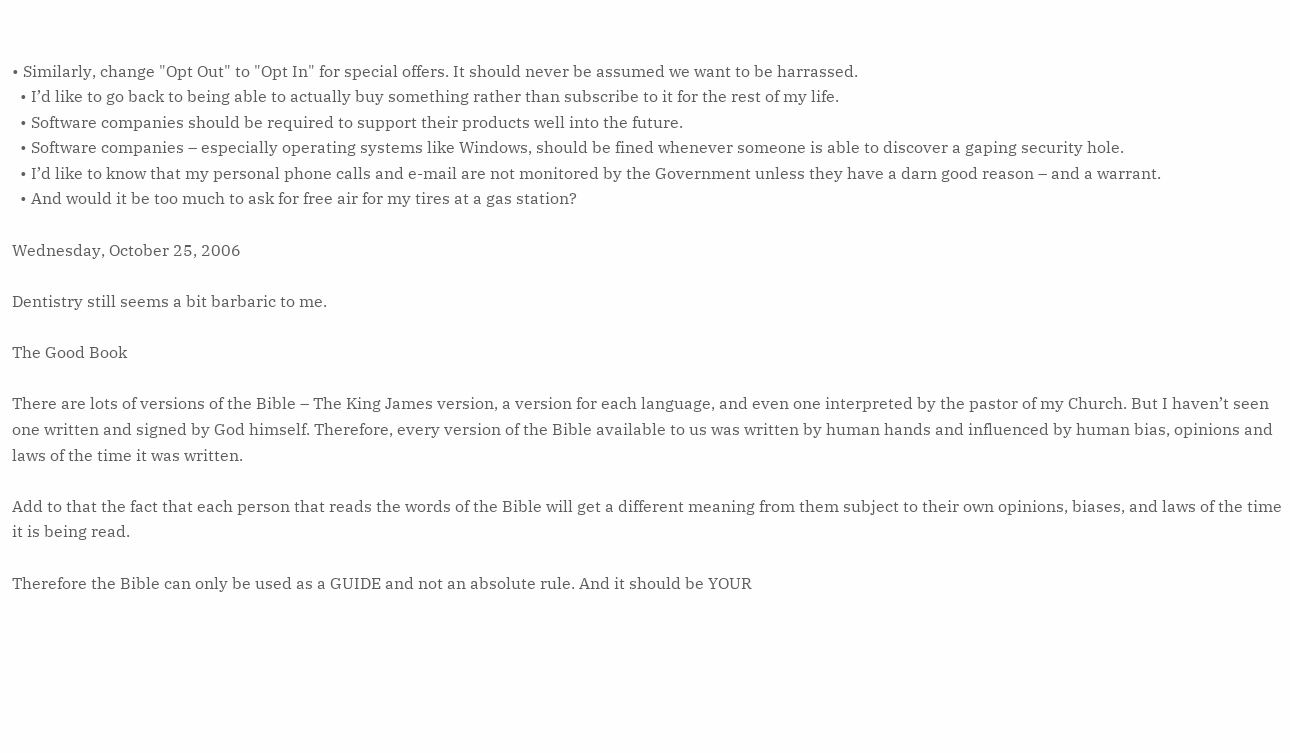• Similarly, change "Opt Out" to "Opt In" for special offers. It should never be assumed we want to be harrassed.
  • I’d like to go back to being able to actually buy something rather than subscribe to it for the rest of my life.
  • Software companies should be required to support their products well into the future.
  • Software companies – especially operating systems like Windows, should be fined whenever someone is able to discover a gaping security hole.
  • I’d like to know that my personal phone calls and e-mail are not monitored by the Government unless they have a darn good reason – and a warrant.
  • And would it be too much to ask for free air for my tires at a gas station?

Wednesday, October 25, 2006

Dentistry still seems a bit barbaric to me.

The Good Book

There are lots of versions of the Bible – The King James version, a version for each language, and even one interpreted by the pastor of my Church. But I haven’t seen one written and signed by God himself. Therefore, every version of the Bible available to us was written by human hands and influenced by human bias, opinions and laws of the time it was written.

Add to that the fact that each person that reads the words of the Bible will get a different meaning from them subject to their own opinions, biases, and laws of the time it is being read.

Therefore the Bible can only be used as a GUIDE and not an absolute rule. And it should be YOUR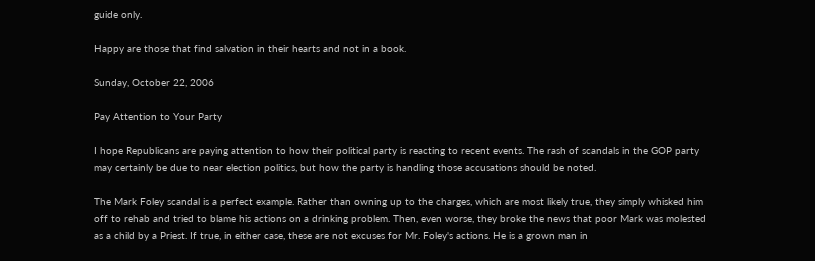guide only.

Happy are those that find salvation in their hearts and not in a book.

Sunday, October 22, 2006

Pay Attention to Your Party

I hope Republicans are paying attention to how their political party is reacting to recent events. The rash of scandals in the GOP party may certainly be due to near election politics, but how the party is handling those accusations should be noted.

The Mark Foley scandal is a perfect example. Rather than owning up to the charges, which are most likely true, they simply whisked him off to rehab and tried to blame his actions on a drinking problem. Then, even worse, they broke the news that poor Mark was molested as a child by a Priest. If true, in either case, these are not excuses for Mr. Foley's actions. He is a grown man in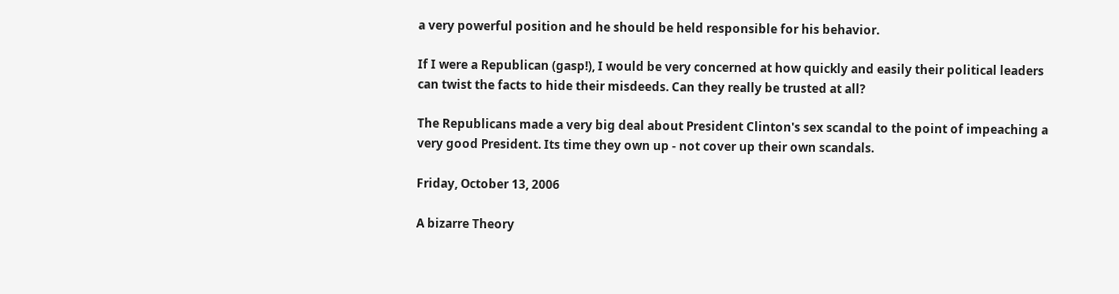a very powerful position and he should be held responsible for his behavior.

If I were a Republican (gasp!), I would be very concerned at how quickly and easily their political leaders can twist the facts to hide their misdeeds. Can they really be trusted at all?

The Republicans made a very big deal about President Clinton's sex scandal to the point of impeaching a very good President. Its time they own up - not cover up their own scandals.

Friday, October 13, 2006

A bizarre Theory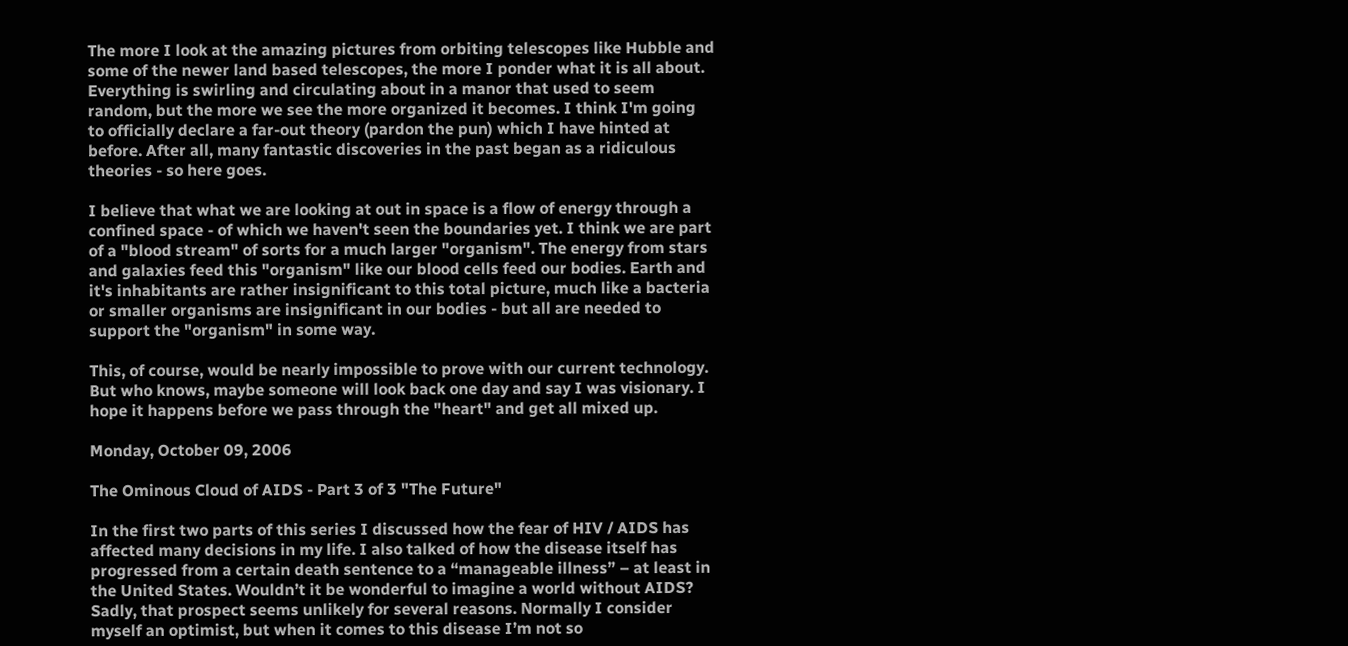The more I look at the amazing pictures from orbiting telescopes like Hubble and some of the newer land based telescopes, the more I ponder what it is all about. Everything is swirling and circulating about in a manor that used to seem random, but the more we see the more organized it becomes. I think I'm going to officially declare a far-out theory (pardon the pun) which I have hinted at before. After all, many fantastic discoveries in the past began as a ridiculous theories - so here goes.

I believe that what we are looking at out in space is a flow of energy through a confined space - of which we haven't seen the boundaries yet. I think we are part of a "blood stream" of sorts for a much larger "organism". The energy from stars and galaxies feed this "organism" like our blood cells feed our bodies. Earth and it's inhabitants are rather insignificant to this total picture, much like a bacteria or smaller organisms are insignificant in our bodies - but all are needed to support the "organism" in some way.

This, of course, would be nearly impossible to prove with our current technology. But who knows, maybe someone will look back one day and say I was visionary. I hope it happens before we pass through the "heart" and get all mixed up.

Monday, October 09, 2006

The Ominous Cloud of AIDS - Part 3 of 3 "The Future"

In the first two parts of this series I discussed how the fear of HIV / AIDS has affected many decisions in my life. I also talked of how the disease itself has progressed from a certain death sentence to a “manageable illness” – at least in the United States. Wouldn’t it be wonderful to imagine a world without AIDS? Sadly, that prospect seems unlikely for several reasons. Normally I consider myself an optimist, but when it comes to this disease I’m not so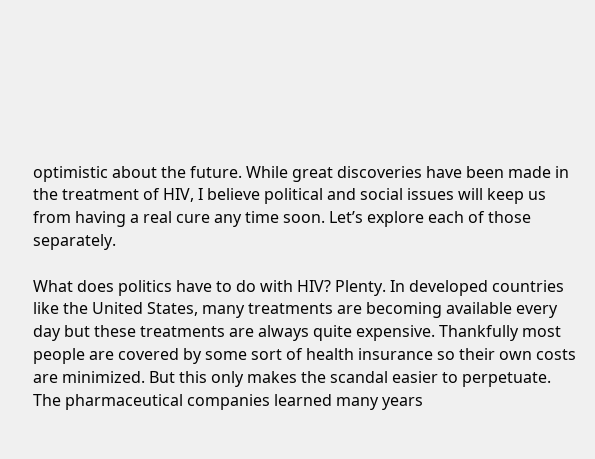optimistic about the future. While great discoveries have been made in the treatment of HIV, I believe political and social issues will keep us from having a real cure any time soon. Let’s explore each of those separately.

What does politics have to do with HIV? Plenty. In developed countries like the United States, many treatments are becoming available every day but these treatments are always quite expensive. Thankfully most people are covered by some sort of health insurance so their own costs are minimized. But this only makes the scandal easier to perpetuate. The pharmaceutical companies learned many years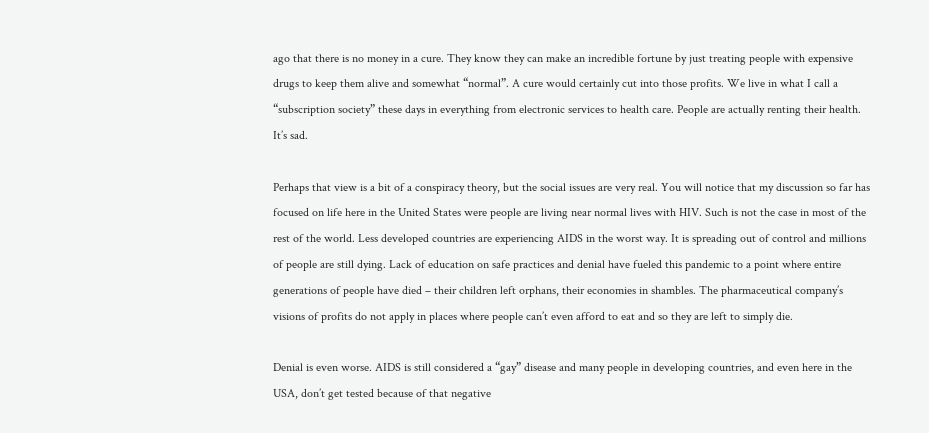ago that there is no money in a cure. They know they can make an incredible fortune by just treating people with expensive drugs to keep them alive and somewhat “normal”. A cure would certainly cut into those profits. We live in what I call a “subscription society” these days in everything from electronic services to health care. People are actually renting their health. It’s sad.

Perhaps that view is a bit of a conspiracy theory, but the social issues are very real. You will notice that my discussion so far has focused on life here in the United States were people are living near normal lives with HIV. Such is not the case in most of the rest of the world. Less developed countries are experiencing AIDS in the worst way. It is spreading out of control and millions of people are still dying. Lack of education on safe practices and denial have fueled this pandemic to a point where entire generations of people have died – their children left orphans, their economies in shambles. The pharmaceutical company’s visions of profits do not apply in places where people can’t even afford to eat and so they are left to simply die.

Denial is even worse. AIDS is still considered a “gay” disease and many people in developing countries, and even here in the USA, don’t get tested because of that negative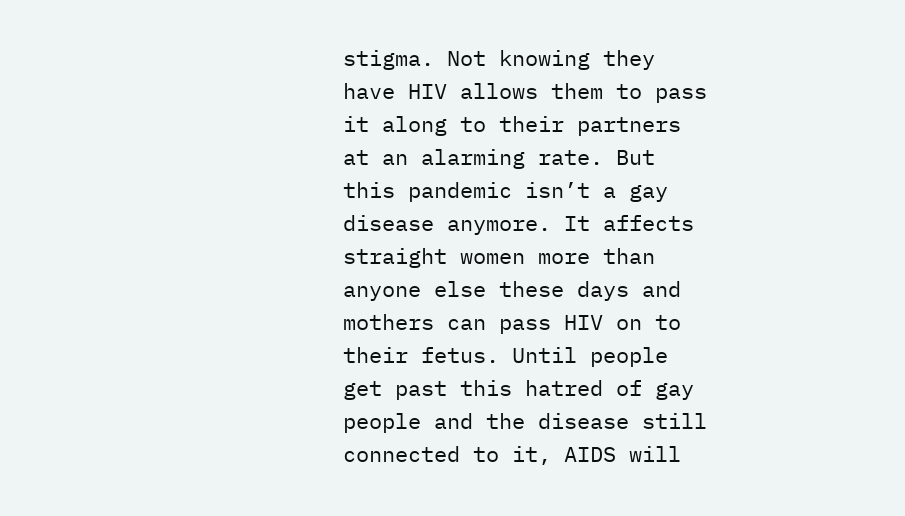stigma. Not knowing they have HIV allows them to pass it along to their partners at an alarming rate. But this pandemic isn’t a gay disease anymore. It affects straight women more than anyone else these days and mothers can pass HIV on to their fetus. Until people get past this hatred of gay people and the disease still connected to it, AIDS will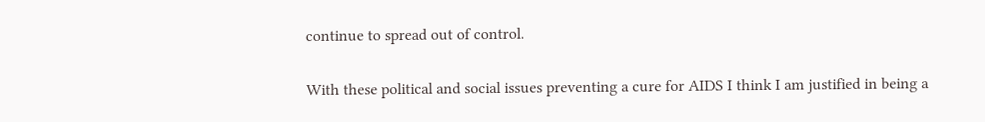continue to spread out of control.

With these political and social issues preventing a cure for AIDS I think I am justified in being a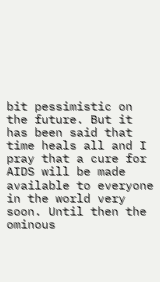bit pessimistic on the future. But it has been said that time heals all and I pray that a cure for AIDS will be made available to everyone in the world very soon. Until then the ominous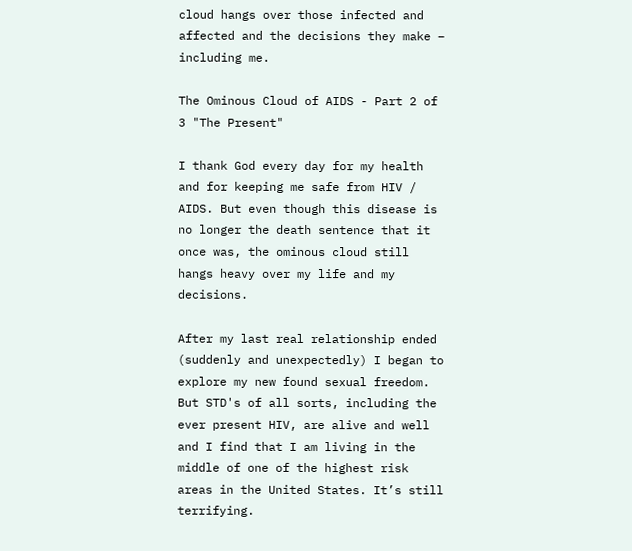cloud hangs over those infected and affected and the decisions they make – including me.

The Ominous Cloud of AIDS - Part 2 of 3 "The Present"

I thank God every day for my health and for keeping me safe from HIV / AIDS. But even though this disease is no longer the death sentence that it once was, the ominous cloud still hangs heavy over my life and my decisions.

After my last real relationship ended (suddenly and unexpectedly) I began to explore my new found sexual freedom. But STD's of all sorts, including the ever present HIV, are alive and well and I find that I am living in the middle of one of the highest risk areas in the United States. It’s still terrifying.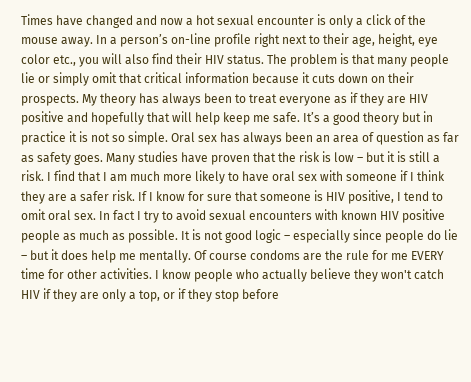Times have changed and now a hot sexual encounter is only a click of the mouse away. In a person’s on-line profile right next to their age, height, eye color etc., you will also find their HIV status. The problem is that many people lie or simply omit that critical information because it cuts down on their prospects. My theory has always been to treat everyone as if they are HIV positive and hopefully that will help keep me safe. It’s a good theory but in practice it is not so simple. Oral sex has always been an area of question as far as safety goes. Many studies have proven that the risk is low – but it is still a risk. I find that I am much more likely to have oral sex with someone if I think they are a safer risk. If I know for sure that someone is HIV positive, I tend to omit oral sex. In fact I try to avoid sexual encounters with known HIV positive people as much as possible. It is not good logic – especially since people do lie – but it does help me mentally. Of course condoms are the rule for me EVERY time for other activities. I know people who actually believe they won't catch HIV if they are only a top, or if they stop before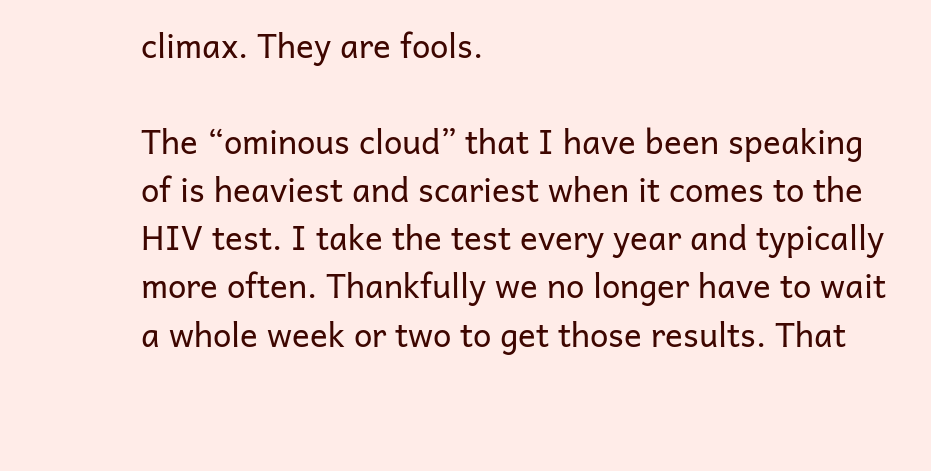climax. They are fools.

The “ominous cloud” that I have been speaking of is heaviest and scariest when it comes to the HIV test. I take the test every year and typically more often. Thankfully we no longer have to wait a whole week or two to get those results. That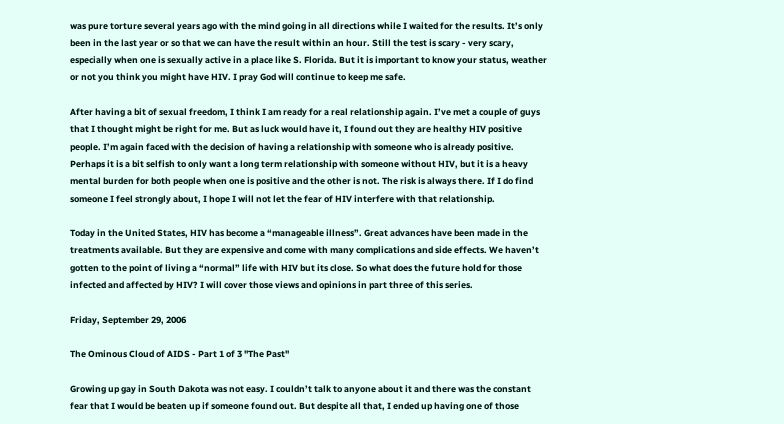was pure torture several years ago with the mind going in all directions while I waited for the results. It’s only been in the last year or so that we can have the result within an hour. Still the test is scary - very scary, especially when one is sexually active in a place like S. Florida. But it is important to know your status, weather or not you think you might have HIV. I pray God will continue to keep me safe.

After having a bit of sexual freedom, I think I am ready for a real relationship again. I’ve met a couple of guys that I thought might be right for me. But as luck would have it, I found out they are healthy HIV positive people. I’m again faced with the decision of having a relationship with someone who is already positive. Perhaps it is a bit selfish to only want a long term relationship with someone without HIV, but it is a heavy mental burden for both people when one is positive and the other is not. The risk is always there. If I do find someone I feel strongly about, I hope I will not let the fear of HIV interfere with that relationship.

Today in the United States, HIV has become a “manageable illness”. Great advances have been made in the treatments available. But they are expensive and come with many complications and side effects. We haven’t gotten to the point of living a “normal” life with HIV but its close. So what does the future hold for those infected and affected by HIV? I will cover those views and opinions in part three of this series.

Friday, September 29, 2006

The Ominous Cloud of AIDS - Part 1 of 3 "The Past"

Growing up gay in South Dakota was not easy. I couldn’t talk to anyone about it and there was the constant fear that I would be beaten up if someone found out. But despite all that, I ended up having one of those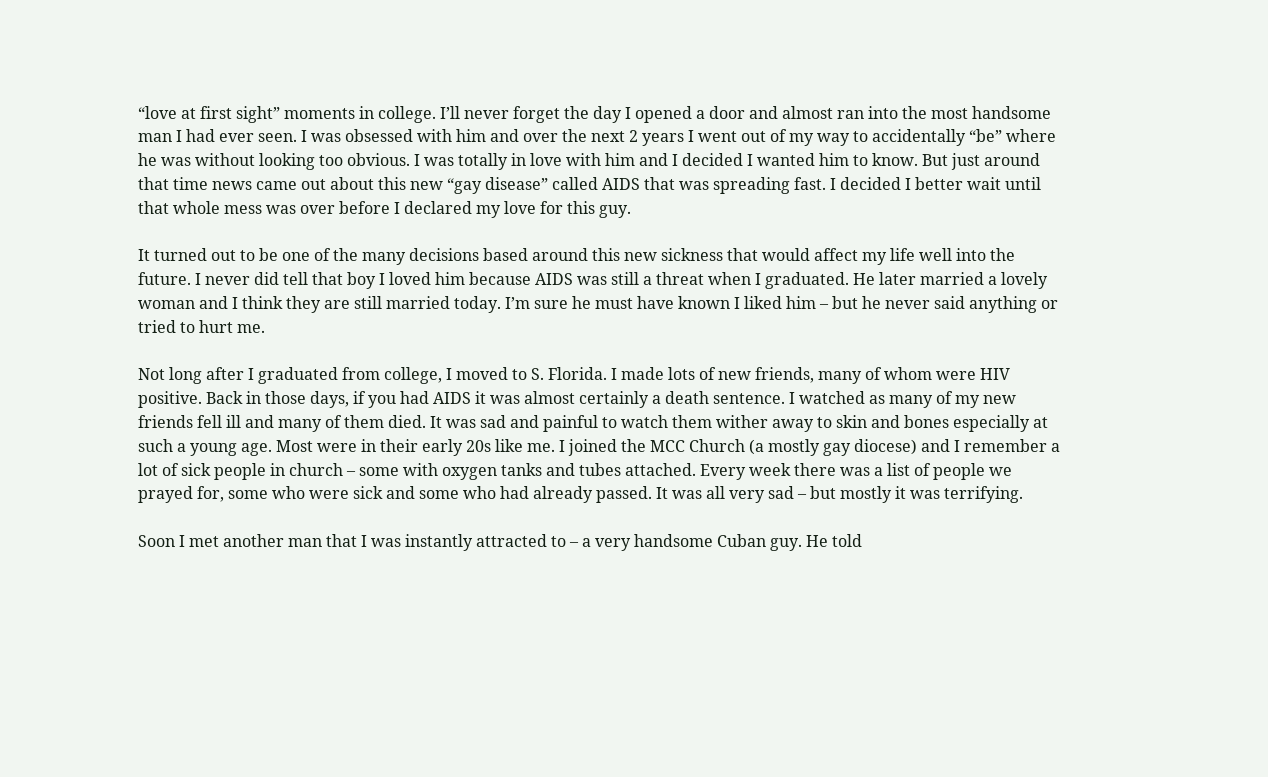“love at first sight” moments in college. I’ll never forget the day I opened a door and almost ran into the most handsome man I had ever seen. I was obsessed with him and over the next 2 years I went out of my way to accidentally “be” where he was without looking too obvious. I was totally in love with him and I decided I wanted him to know. But just around that time news came out about this new “gay disease” called AIDS that was spreading fast. I decided I better wait until that whole mess was over before I declared my love for this guy.

It turned out to be one of the many decisions based around this new sickness that would affect my life well into the future. I never did tell that boy I loved him because AIDS was still a threat when I graduated. He later married a lovely woman and I think they are still married today. I’m sure he must have known I liked him – but he never said anything or tried to hurt me.

Not long after I graduated from college, I moved to S. Florida. I made lots of new friends, many of whom were HIV positive. Back in those days, if you had AIDS it was almost certainly a death sentence. I watched as many of my new friends fell ill and many of them died. It was sad and painful to watch them wither away to skin and bones especially at such a young age. Most were in their early 20s like me. I joined the MCC Church (a mostly gay diocese) and I remember a lot of sick people in church – some with oxygen tanks and tubes attached. Every week there was a list of people we prayed for, some who were sick and some who had already passed. It was all very sad – but mostly it was terrifying.

Soon I met another man that I was instantly attracted to – a very handsome Cuban guy. He told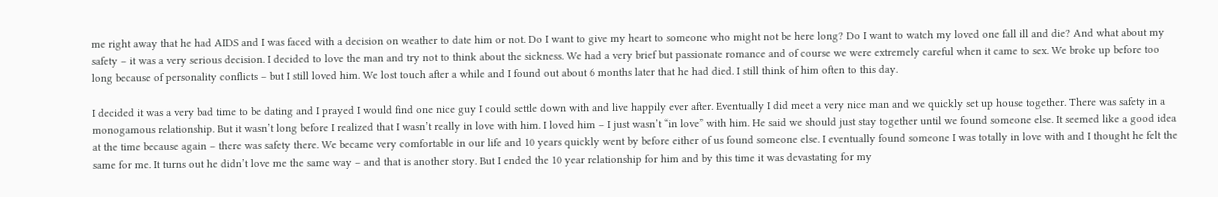me right away that he had AIDS and I was faced with a decision on weather to date him or not. Do I want to give my heart to someone who might not be here long? Do I want to watch my loved one fall ill and die? And what about my safety – it was a very serious decision. I decided to love the man and try not to think about the sickness. We had a very brief but passionate romance and of course we were extremely careful when it came to sex. We broke up before too long because of personality conflicts – but I still loved him. We lost touch after a while and I found out about 6 months later that he had died. I still think of him often to this day.

I decided it was a very bad time to be dating and I prayed I would find one nice guy I could settle down with and live happily ever after. Eventually I did meet a very nice man and we quickly set up house together. There was safety in a monogamous relationship. But it wasn’t long before I realized that I wasn’t really in love with him. I loved him – I just wasn’t “in love” with him. He said we should just stay together until we found someone else. It seemed like a good idea at the time because again – there was safety there. We became very comfortable in our life and 10 years quickly went by before either of us found someone else. I eventually found someone I was totally in love with and I thought he felt the same for me. It turns out he didn’t love me the same way – and that is another story. But I ended the 10 year relationship for him and by this time it was devastating for my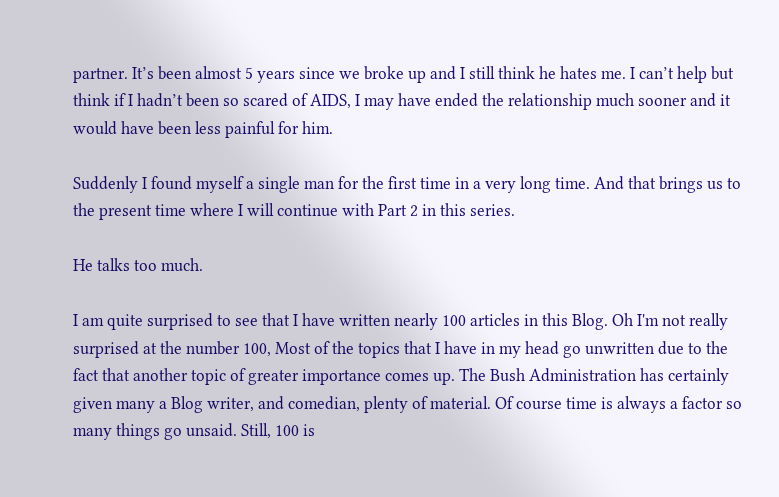partner. It’s been almost 5 years since we broke up and I still think he hates me. I can’t help but think if I hadn’t been so scared of AIDS, I may have ended the relationship much sooner and it would have been less painful for him.

Suddenly I found myself a single man for the first time in a very long time. And that brings us to the present time where I will continue with Part 2 in this series.

He talks too much.

I am quite surprised to see that I have written nearly 100 articles in this Blog. Oh I'm not really surprised at the number 100, Most of the topics that I have in my head go unwritten due to the fact that another topic of greater importance comes up. The Bush Administration has certainly given many a Blog writer, and comedian, plenty of material. Of course time is always a factor so many things go unsaid. Still, 100 is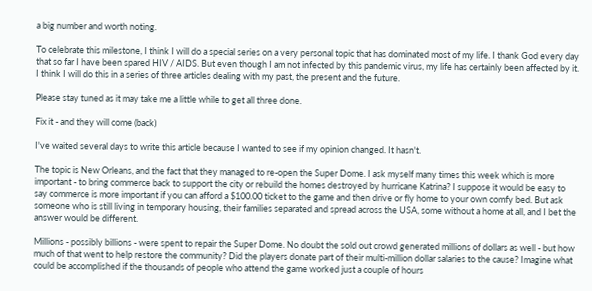a big number and worth noting.

To celebrate this milestone, I think I will do a special series on a very personal topic that has dominated most of my life. I thank God every day that so far I have been spared HIV / AIDS. But even though I am not infected by this pandemic virus, my life has certainly been affected by it. I think I will do this in a series of three articles dealing with my past, the present and the future.

Please stay tuned as it may take me a little while to get all three done.

Fix it - and they will come (back)

I've waited several days to write this article because I wanted to see if my opinion changed. It hasn't.

The topic is New Orleans, and the fact that they managed to re-open the Super Dome. I ask myself many times this week which is more important - to bring commerce back to support the city or rebuild the homes destroyed by hurricane Katrina? I suppose it would be easy to say commerce is more important if you can afford a $100.00 ticket to the game and then drive or fly home to your own comfy bed. But ask someone who is still living in temporary housing, their families separated and spread across the USA, some without a home at all, and I bet the answer would be different.

Millions - possibly billions - were spent to repair the Super Dome. No doubt the sold out crowd generated millions of dollars as well - but how much of that went to help restore the community? Did the players donate part of their multi-million dollar salaries to the cause? Imagine what could be accomplished if the thousands of people who attend the game worked just a couple of hours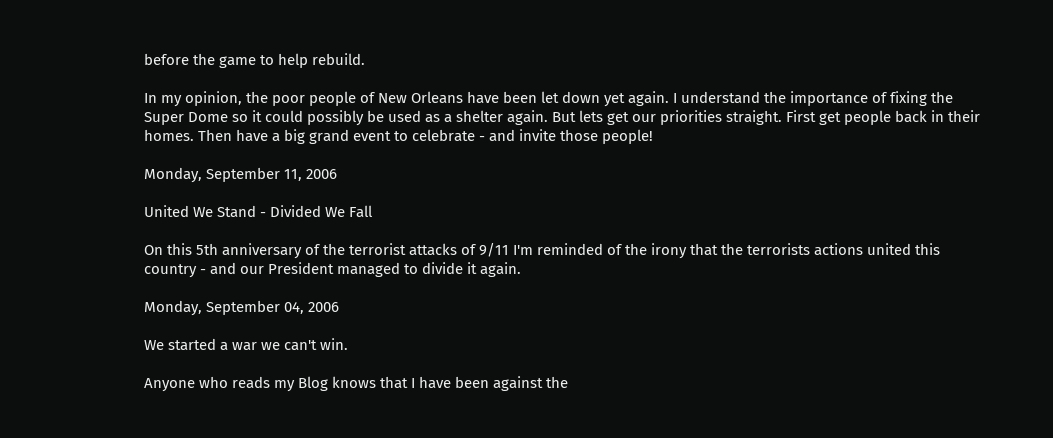before the game to help rebuild.

In my opinion, the poor people of New Orleans have been let down yet again. I understand the importance of fixing the Super Dome so it could possibly be used as a shelter again. But lets get our priorities straight. First get people back in their homes. Then have a big grand event to celebrate - and invite those people!

Monday, September 11, 2006

United We Stand - Divided We Fall

On this 5th anniversary of the terrorist attacks of 9/11 I'm reminded of the irony that the terrorists actions united this country - and our President managed to divide it again.

Monday, September 04, 2006

We started a war we can't win.

Anyone who reads my Blog knows that I have been against the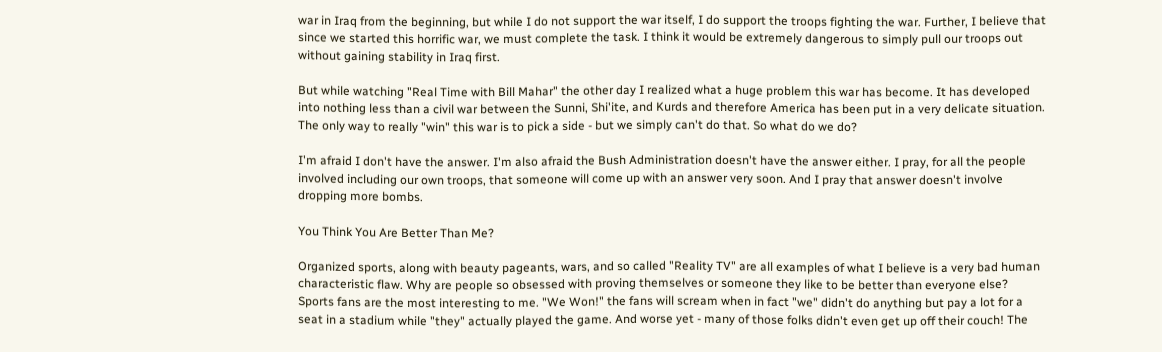war in Iraq from the beginning, but while I do not support the war itself, I do support the troops fighting the war. Further, I believe that since we started this horrific war, we must complete the task. I think it would be extremely dangerous to simply pull our troops out without gaining stability in Iraq first.

But while watching "Real Time with Bill Mahar" the other day I realized what a huge problem this war has become. It has developed into nothing less than a civil war between the Sunni, Shi'ite, and Kurds and therefore America has been put in a very delicate situation. The only way to really "win" this war is to pick a side - but we simply can't do that. So what do we do?

I'm afraid I don't have the answer. I'm also afraid the Bush Administration doesn't have the answer either. I pray, for all the people involved including our own troops, that someone will come up with an answer very soon. And I pray that answer doesn't involve dropping more bombs.

You Think You Are Better Than Me?

Organized sports, along with beauty pageants, wars, and so called "Reality TV" are all examples of what I believe is a very bad human characteristic flaw. Why are people so obsessed with proving themselves or someone they like to be better than everyone else? Sports fans are the most interesting to me. "We Won!" the fans will scream when in fact "we" didn't do anything but pay a lot for a seat in a stadium while "they" actually played the game. And worse yet - many of those folks didn't even get up off their couch! The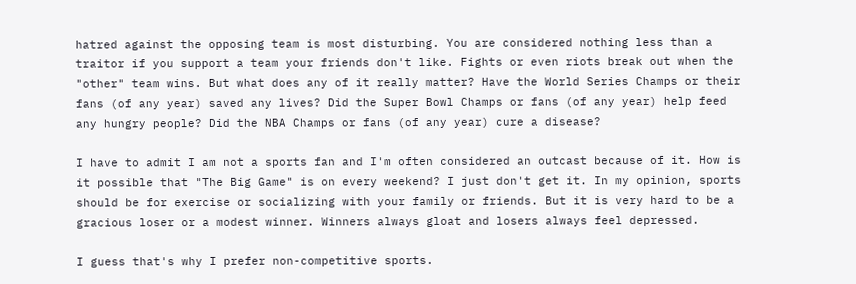hatred against the opposing team is most disturbing. You are considered nothing less than a traitor if you support a team your friends don't like. Fights or even riots break out when the "other" team wins. But what does any of it really matter? Have the World Series Champs or their fans (of any year) saved any lives? Did the Super Bowl Champs or fans (of any year) help feed any hungry people? Did the NBA Champs or fans (of any year) cure a disease?

I have to admit I am not a sports fan and I'm often considered an outcast because of it. How is it possible that "The Big Game" is on every weekend? I just don't get it. In my opinion, sports should be for exercise or socializing with your family or friends. But it is very hard to be a gracious loser or a modest winner. Winners always gloat and losers always feel depressed.

I guess that's why I prefer non-competitive sports.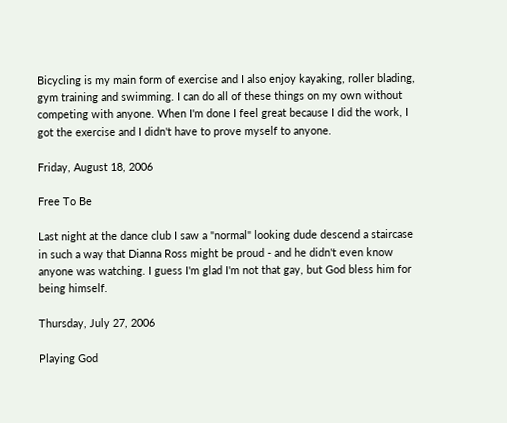Bicycling is my main form of exercise and I also enjoy kayaking, roller blading, gym training and swimming. I can do all of these things on my own without competing with anyone. When I'm done I feel great because I did the work, I got the exercise and I didn't have to prove myself to anyone.

Friday, August 18, 2006

Free To Be

Last night at the dance club I saw a "normal" looking dude descend a staircase in such a way that Dianna Ross might be proud - and he didn't even know anyone was watching. I guess I'm glad I'm not that gay, but God bless him for being himself.

Thursday, July 27, 2006

Playing God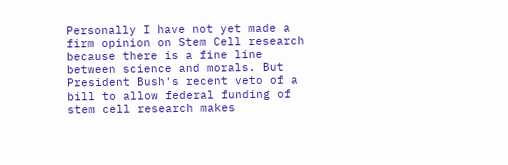Personally I have not yet made a firm opinion on Stem Cell research because there is a fine line between science and morals. But President Bush's recent veto of a bill to allow federal funding of stem cell research makes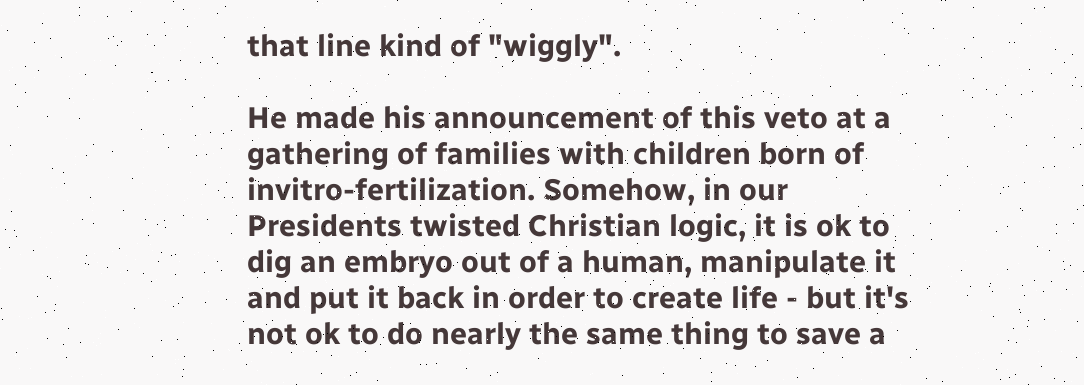that line kind of "wiggly".

He made his announcement of this veto at a gathering of families with children born of invitro-fertilization. Somehow, in our Presidents twisted Christian logic, it is ok to dig an embryo out of a human, manipulate it and put it back in order to create life - but it's not ok to do nearly the same thing to save a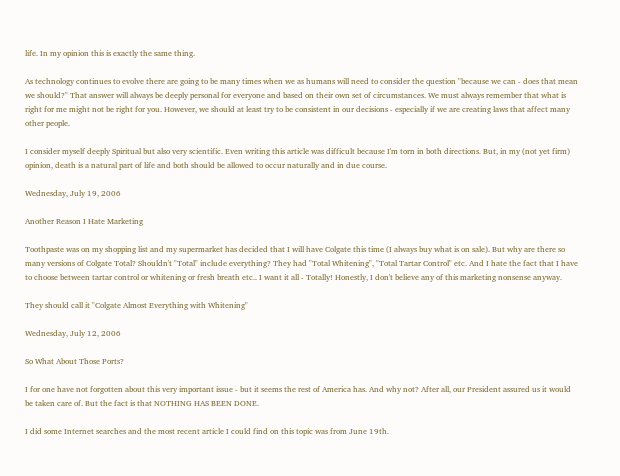life. In my opinion this is exactly the same thing.

As technology continues to evolve there are going to be many times when we as humans will need to consider the question "because we can - does that mean we should?" That answer will always be deeply personal for everyone and based on their own set of circumstances. We must always remember that what is right for me might not be right for you. However, we should at least try to be consistent in our decisions - especially if we are creating laws that affect many other people.

I consider myself deeply Spiritual but also very scientific. Even writing this article was difficult because I'm torn in both directions. But, in my (not yet firm) opinion, death is a natural part of life and both should be allowed to occur naturally and in due course.

Wednesday, July 19, 2006

Another Reason I Hate Marketing

Toothpaste was on my shopping list and my supermarket has decided that I will have Colgate this time (I always buy what is on sale). But why are there so many versions of Colgate Total? Shouldn't "Total" include everything? They had "Total Whitening", "Total Tartar Control" etc. And I hate the fact that I have to choose between tartar control or whitening or fresh breath etc.. I want it all - Totally! Honestly, I don't believe any of this marketing nonsense anyway.

They should call it "Colgate Almost Everything with Whitening"

Wednesday, July 12, 2006

So What About Those Ports?

I for one have not forgotten about this very important issue - but it seems the rest of America has. And why not? After all, our President assured us it would be taken care of. But the fact is that NOTHING HAS BEEN DONE.

I did some Internet searches and the most recent article I could find on this topic was from June 19th.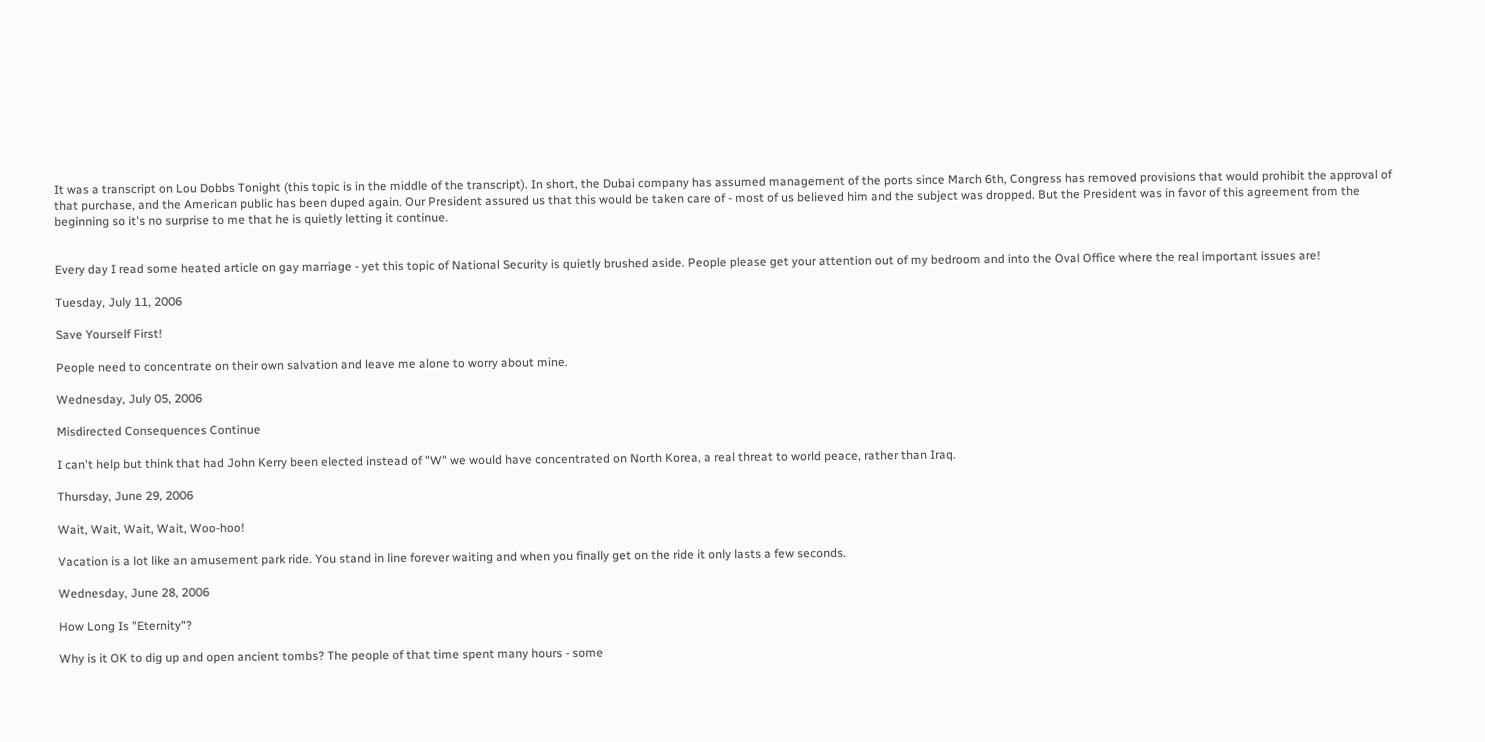It was a transcript on Lou Dobbs Tonight (this topic is in the middle of the transcript). In short, the Dubai company has assumed management of the ports since March 6th, Congress has removed provisions that would prohibit the approval of that purchase, and the American public has been duped again. Our President assured us that this would be taken care of - most of us believed him and the subject was dropped. But the President was in favor of this agreement from the beginning so it's no surprise to me that he is quietly letting it continue.


Every day I read some heated article on gay marriage - yet this topic of National Security is quietly brushed aside. People please get your attention out of my bedroom and into the Oval Office where the real important issues are!

Tuesday, July 11, 2006

Save Yourself First!

People need to concentrate on their own salvation and leave me alone to worry about mine.

Wednesday, July 05, 2006

Misdirected Consequences Continue

I can't help but think that had John Kerry been elected instead of "W" we would have concentrated on North Korea, a real threat to world peace, rather than Iraq.

Thursday, June 29, 2006

Wait, Wait, Wait, Wait, Woo-hoo!

Vacation is a lot like an amusement park ride. You stand in line forever waiting and when you finally get on the ride it only lasts a few seconds.

Wednesday, June 28, 2006

How Long Is "Eternity"?

Why is it OK to dig up and open ancient tombs? The people of that time spent many hours - some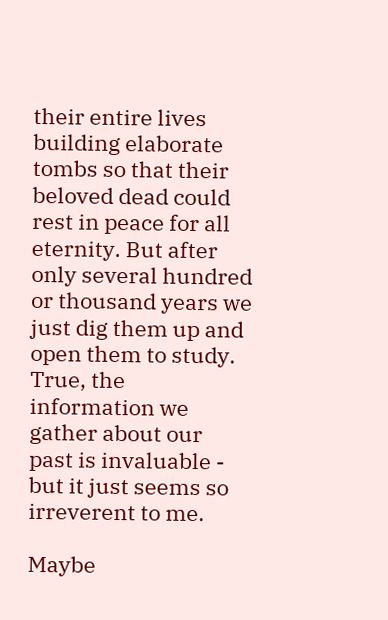their entire lives building elaborate tombs so that their beloved dead could rest in peace for all eternity. But after only several hundred or thousand years we just dig them up and open them to study. True, the information we gather about our past is invaluable - but it just seems so irreverent to me.

Maybe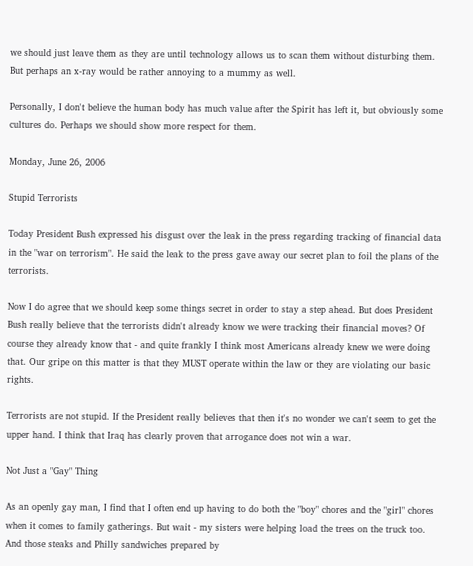we should just leave them as they are until technology allows us to scan them without disturbing them. But perhaps an x-ray would be rather annoying to a mummy as well.

Personally, I don't believe the human body has much value after the Spirit has left it, but obviously some cultures do. Perhaps we should show more respect for them.

Monday, June 26, 2006

Stupid Terrorists

Today President Bush expressed his disgust over the leak in the press regarding tracking of financial data in the "war on terrorism". He said the leak to the press gave away our secret plan to foil the plans of the terrorists.

Now I do agree that we should keep some things secret in order to stay a step ahead. But does President Bush really believe that the terrorists didn't already know we were tracking their financial moves? Of course they already know that - and quite frankly I think most Americans already knew we were doing that. Our gripe on this matter is that they MUST operate within the law or they are violating our basic rights.

Terrorists are not stupid. If the President really believes that then it's no wonder we can't seem to get the upper hand. I think that Iraq has clearly proven that arrogance does not win a war.

Not Just a "Gay" Thing

As an openly gay man, I find that I often end up having to do both the "boy" chores and the "girl" chores when it comes to family gatherings. But wait - my sisters were helping load the trees on the truck too. And those steaks and Philly sandwiches prepared by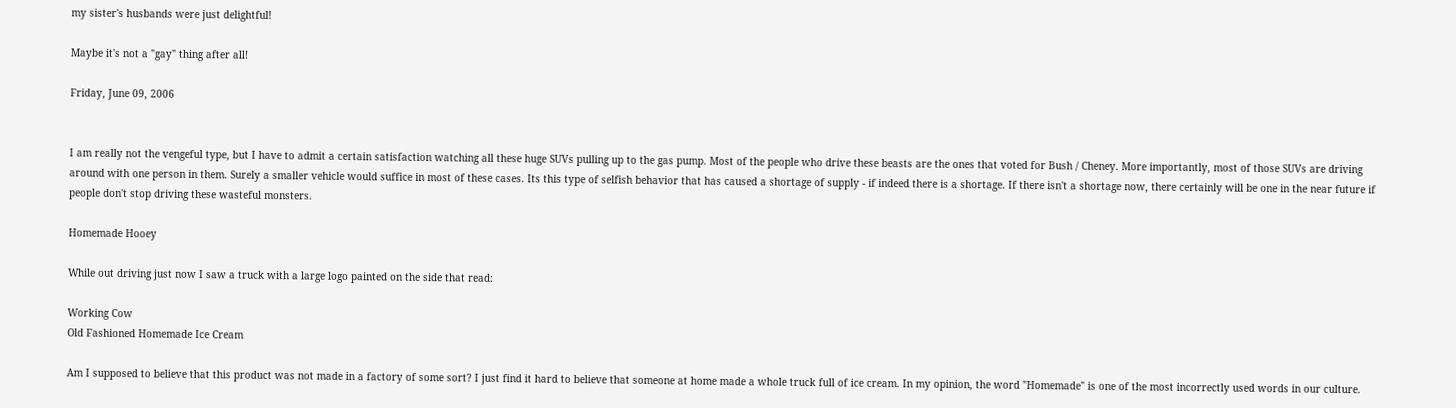my sister's husbands were just delightful!

Maybe it's not a "gay" thing after all!

Friday, June 09, 2006


I am really not the vengeful type, but I have to admit a certain satisfaction watching all these huge SUVs pulling up to the gas pump. Most of the people who drive these beasts are the ones that voted for Bush / Cheney. More importantly, most of those SUVs are driving around with one person in them. Surely a smaller vehicle would suffice in most of these cases. Its this type of selfish behavior that has caused a shortage of supply - if indeed there is a shortage. If there isn't a shortage now, there certainly will be one in the near future if people don't stop driving these wasteful monsters.

Homemade Hooey

While out driving just now I saw a truck with a large logo painted on the side that read:

Working Cow
Old Fashioned Homemade Ice Cream

Am I supposed to believe that this product was not made in a factory of some sort? I just find it hard to believe that someone at home made a whole truck full of ice cream. In my opinion, the word "Homemade" is one of the most incorrectly used words in our culture.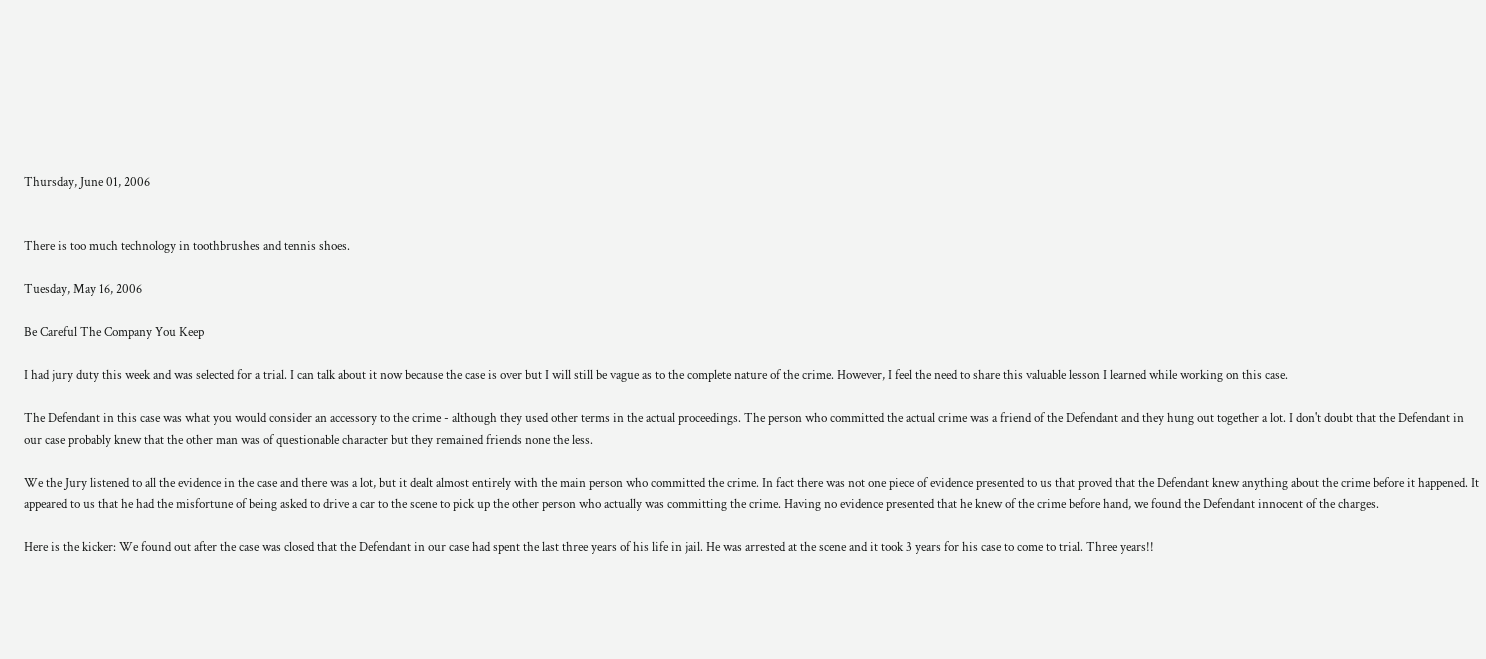Thursday, June 01, 2006


There is too much technology in toothbrushes and tennis shoes.

Tuesday, May 16, 2006

Be Careful The Company You Keep

I had jury duty this week and was selected for a trial. I can talk about it now because the case is over but I will still be vague as to the complete nature of the crime. However, I feel the need to share this valuable lesson I learned while working on this case.

The Defendant in this case was what you would consider an accessory to the crime - although they used other terms in the actual proceedings. The person who committed the actual crime was a friend of the Defendant and they hung out together a lot. I don't doubt that the Defendant in our case probably knew that the other man was of questionable character but they remained friends none the less.

We the Jury listened to all the evidence in the case and there was a lot, but it dealt almost entirely with the main person who committed the crime. In fact there was not one piece of evidence presented to us that proved that the Defendant knew anything about the crime before it happened. It appeared to us that he had the misfortune of being asked to drive a car to the scene to pick up the other person who actually was committing the crime. Having no evidence presented that he knew of the crime before hand, we found the Defendant innocent of the charges.

Here is the kicker: We found out after the case was closed that the Defendant in our case had spent the last three years of his life in jail. He was arrested at the scene and it took 3 years for his case to come to trial. Three years!!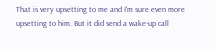That is very upsetting to me and I'm sure even more upsetting to him. But it did send a wake-up call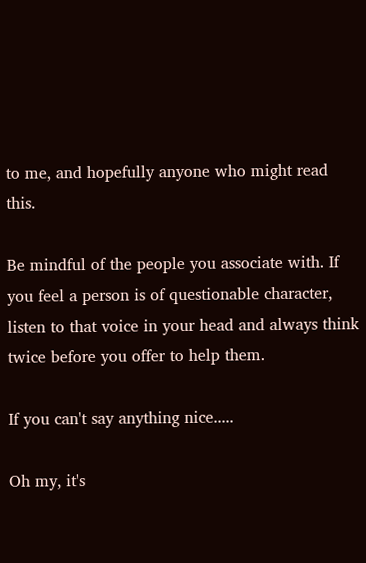to me, and hopefully anyone who might read this.

Be mindful of the people you associate with. If you feel a person is of questionable character, listen to that voice in your head and always think twice before you offer to help them.

If you can't say anything nice.....

Oh my, it's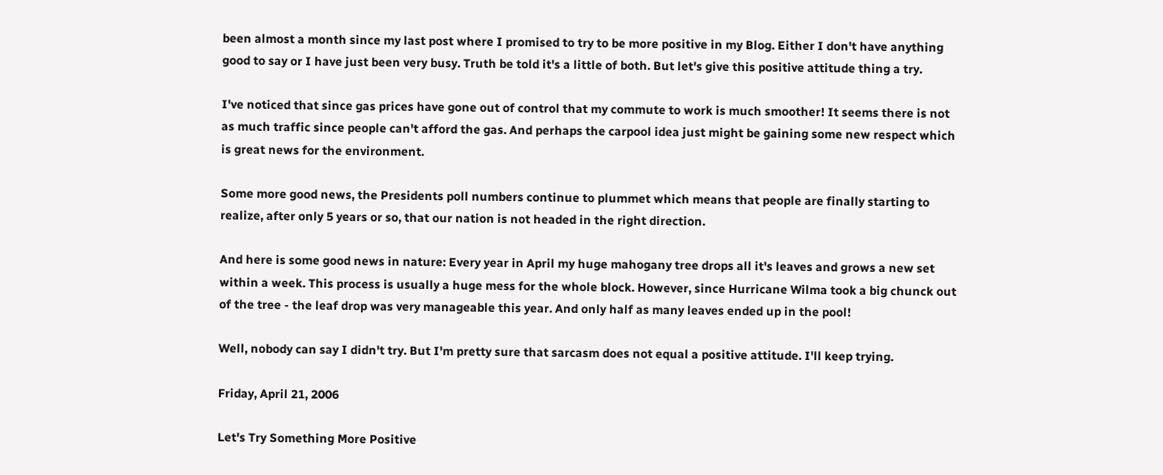been almost a month since my last post where I promised to try to be more positive in my Blog. Either I don't have anything good to say or I have just been very busy. Truth be told it's a little of both. But let's give this positive attitude thing a try.

I've noticed that since gas prices have gone out of control that my commute to work is much smoother! It seems there is not as much traffic since people can't afford the gas. And perhaps the carpool idea just might be gaining some new respect which is great news for the environment.

Some more good news, the Presidents poll numbers continue to plummet which means that people are finally starting to realize, after only 5 years or so, that our nation is not headed in the right direction.

And here is some good news in nature: Every year in April my huge mahogany tree drops all it's leaves and grows a new set within a week. This process is usually a huge mess for the whole block. However, since Hurricane Wilma took a big chunck out of the tree - the leaf drop was very manageable this year. And only half as many leaves ended up in the pool!

Well, nobody can say I didn't try. But I'm pretty sure that sarcasm does not equal a positive attitude. I'll keep trying.

Friday, April 21, 2006

Let's Try Something More Positive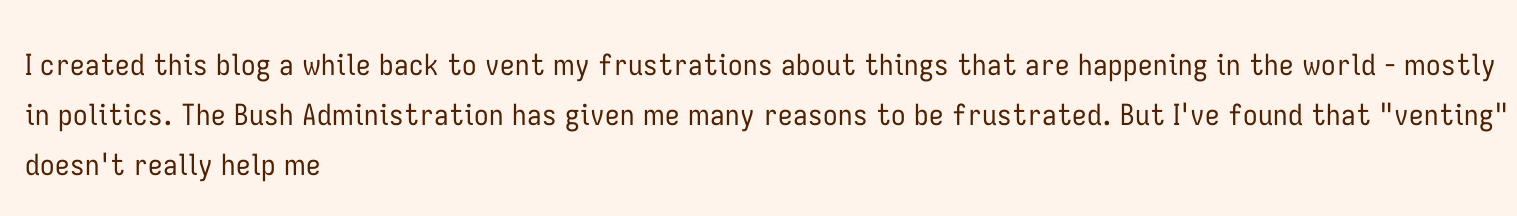I created this blog a while back to vent my frustrations about things that are happening in the world - mostly in politics. The Bush Administration has given me many reasons to be frustrated. But I've found that "venting" doesn't really help me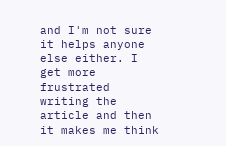and I'm not sure it helps anyone else either. I get more frustrated writing the article and then it makes me think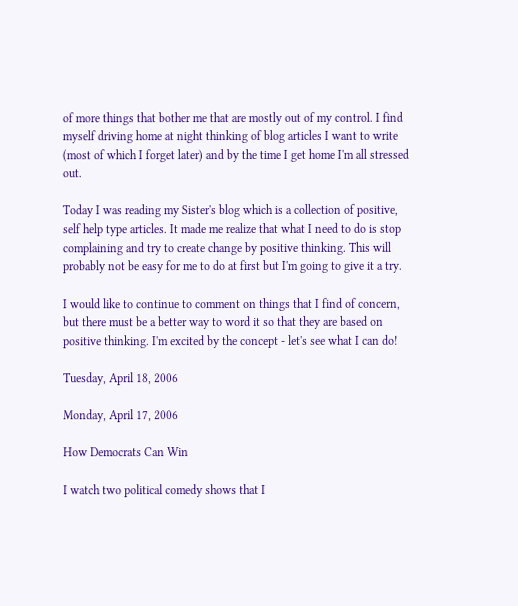of more things that bother me that are mostly out of my control. I find myself driving home at night thinking of blog articles I want to write (most of which I forget later) and by the time I get home I'm all stressed out.

Today I was reading my Sister's blog which is a collection of positive, self help type articles. It made me realize that what I need to do is stop complaining and try to create change by positive thinking. This will probably not be easy for me to do at first but I'm going to give it a try.

I would like to continue to comment on things that I find of concern, but there must be a better way to word it so that they are based on positive thinking. I'm excited by the concept - let's see what I can do!

Tuesday, April 18, 2006

Monday, April 17, 2006

How Democrats Can Win

I watch two political comedy shows that I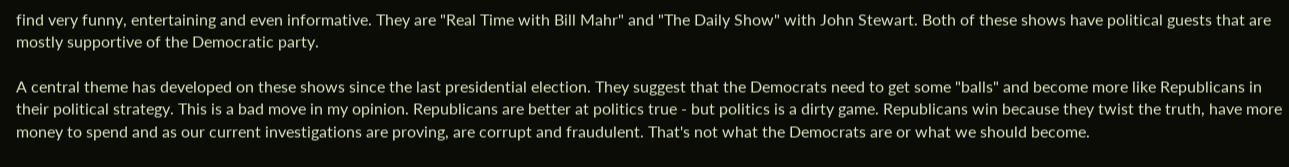find very funny, entertaining and even informative. They are "Real Time with Bill Mahr" and "The Daily Show" with John Stewart. Both of these shows have political guests that are mostly supportive of the Democratic party.

A central theme has developed on these shows since the last presidential election. They suggest that the Democrats need to get some "balls" and become more like Republicans in their political strategy. This is a bad move in my opinion. Republicans are better at politics true - but politics is a dirty game. Republicans win because they twist the truth, have more money to spend and as our current investigations are proving, are corrupt and fraudulent. That's not what the Democrats are or what we should become.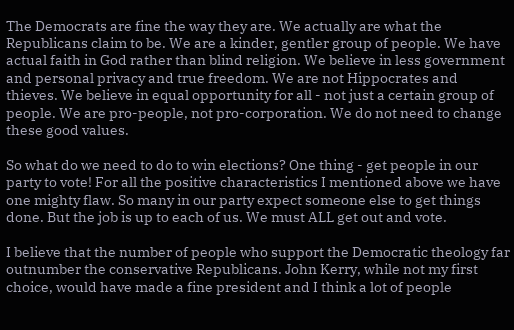The Democrats are fine the way they are. We actually are what the Republicans claim to be. We are a kinder, gentler group of people. We have actual faith in God rather than blind religion. We believe in less government and personal privacy and true freedom. We are not Hippocrates and thieves. We believe in equal opportunity for all - not just a certain group of people. We are pro-people, not pro-corporation. We do not need to change these good values.

So what do we need to do to win elections? One thing - get people in our party to vote! For all the positive characteristics I mentioned above we have one mighty flaw. So many in our party expect someone else to get things done. But the job is up to each of us. We must ALL get out and vote.

I believe that the number of people who support the Democratic theology far outnumber the conservative Republicans. John Kerry, while not my first choice, would have made a fine president and I think a lot of people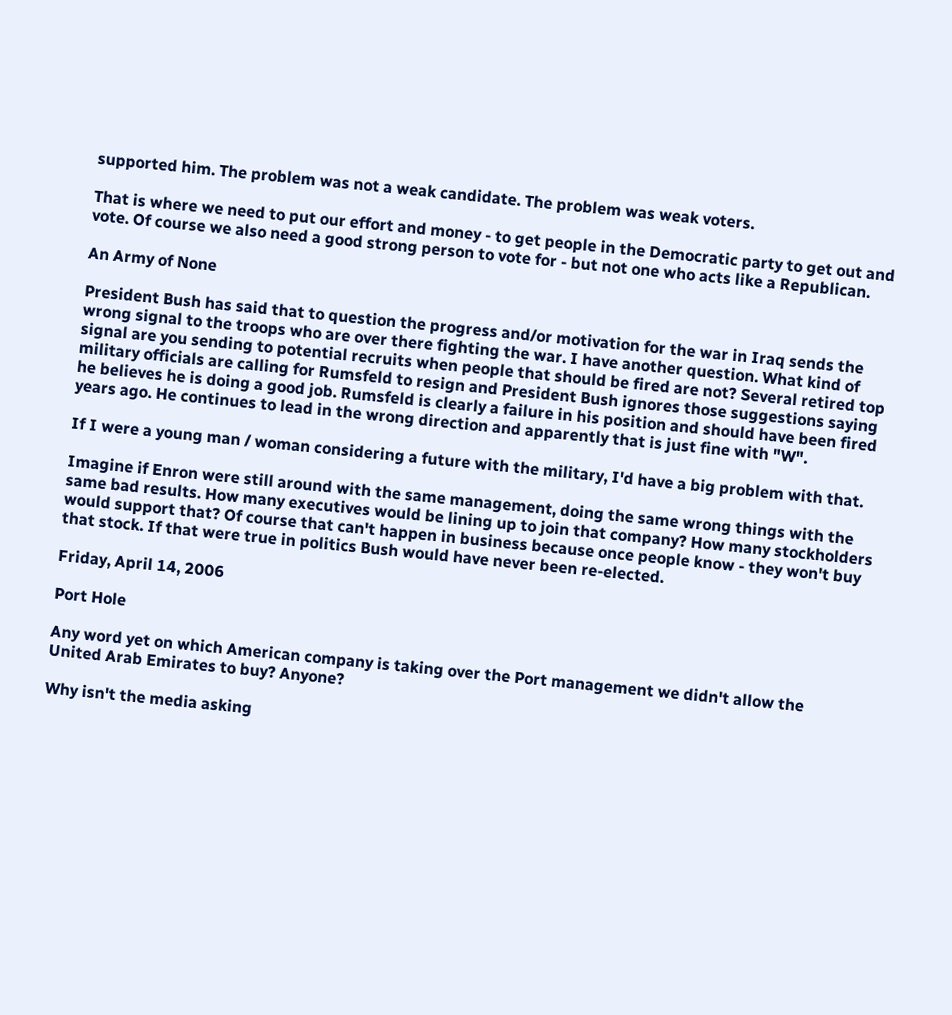supported him. The problem was not a weak candidate. The problem was weak voters.

That is where we need to put our effort and money - to get people in the Democratic party to get out and vote. Of course we also need a good strong person to vote for - but not one who acts like a Republican.

An Army of None

President Bush has said that to question the progress and/or motivation for the war in Iraq sends the wrong signal to the troops who are over there fighting the war. I have another question. What kind of signal are you sending to potential recruits when people that should be fired are not? Several retired top military officials are calling for Rumsfeld to resign and President Bush ignores those suggestions saying he believes he is doing a good job. Rumsfeld is clearly a failure in his position and should have been fired years ago. He continues to lead in the wrong direction and apparently that is just fine with "W".

If I were a young man / woman considering a future with the military, I'd have a big problem with that.

Imagine if Enron were still around with the same management, doing the same wrong things with the same bad results. How many executives would be lining up to join that company? How many stockholders would support that? Of course that can't happen in business because once people know - they won't buy that stock. If that were true in politics Bush would have never been re-elected.

Friday, April 14, 2006

Port Hole

Any word yet on which American company is taking over the Port management we didn't allow the United Arab Emirates to buy? Anyone?

Why isn't the media asking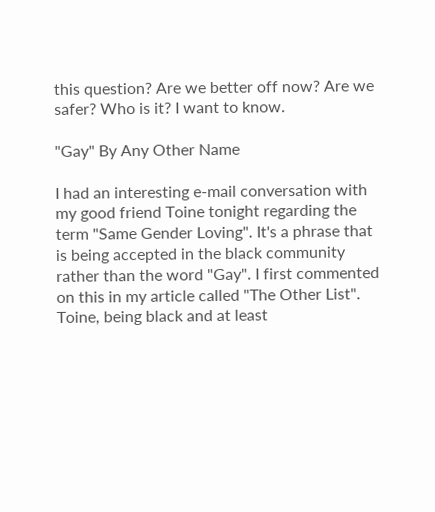this question? Are we better off now? Are we safer? Who is it? I want to know.

"Gay" By Any Other Name

I had an interesting e-mail conversation with my good friend Toine tonight regarding the term "Same Gender Loving". It's a phrase that is being accepted in the black community rather than the word "Gay". I first commented on this in my article called "The Other List". Toine, being black and at least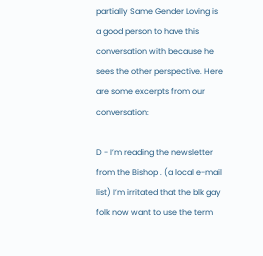partially Same Gender Loving is a good person to have this conversation with because he sees the other perspective. Here are some excerpts from our conversation:

D - I’m reading the newsletter from the Bishop . (a local e-mail list) I’m irritated that the blk gay folk now want to use the term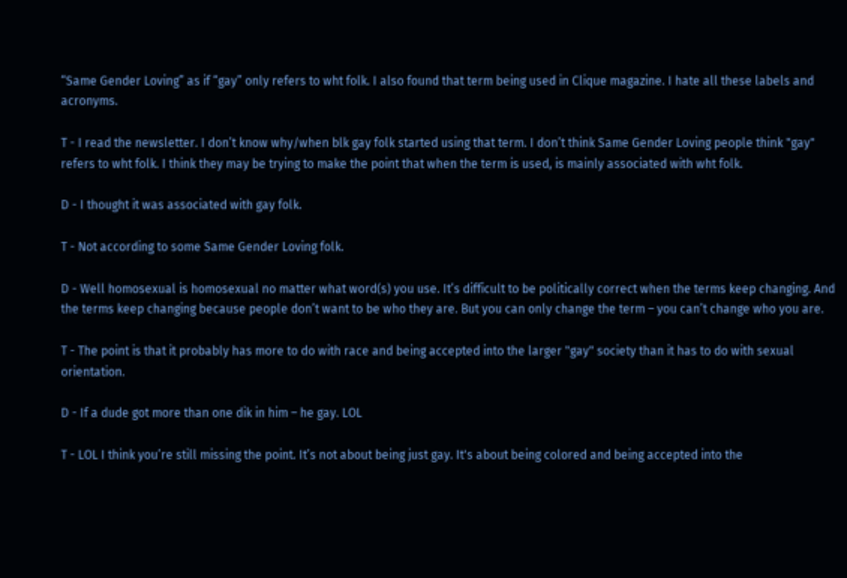“Same Gender Loving” as if “gay” only refers to wht folk. I also found that term being used in Clique magazine. I hate all these labels and acronyms.

T - I read the newsletter. I don’t know why/when blk gay folk started using that term. I don’t think Same Gender Loving people think "gay" refers to wht folk. I think they may be trying to make the point that when the term is used, is mainly associated with wht folk.

D - I thought it was associated with gay folk.

T - Not according to some Same Gender Loving folk.

D - Well homosexual is homosexual no matter what word(s) you use. It’s difficult to be politically correct when the terms keep changing. And the terms keep changing because people don’t want to be who they are. But you can only change the term – you can’t change who you are.

T - The point is that it probably has more to do with race and being accepted into the larger "gay" society than it has to do with sexual orientation.

D - If a dude got more than one dik in him – he gay. LOL

T - LOL I think you’re still missing the point. It’s not about being just gay. It's about being colored and being accepted into the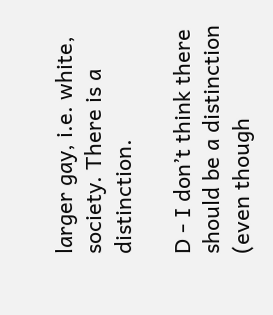larger gay, i.e. white, society. There is a distinction.

D - I don’t think there should be a distinction (even though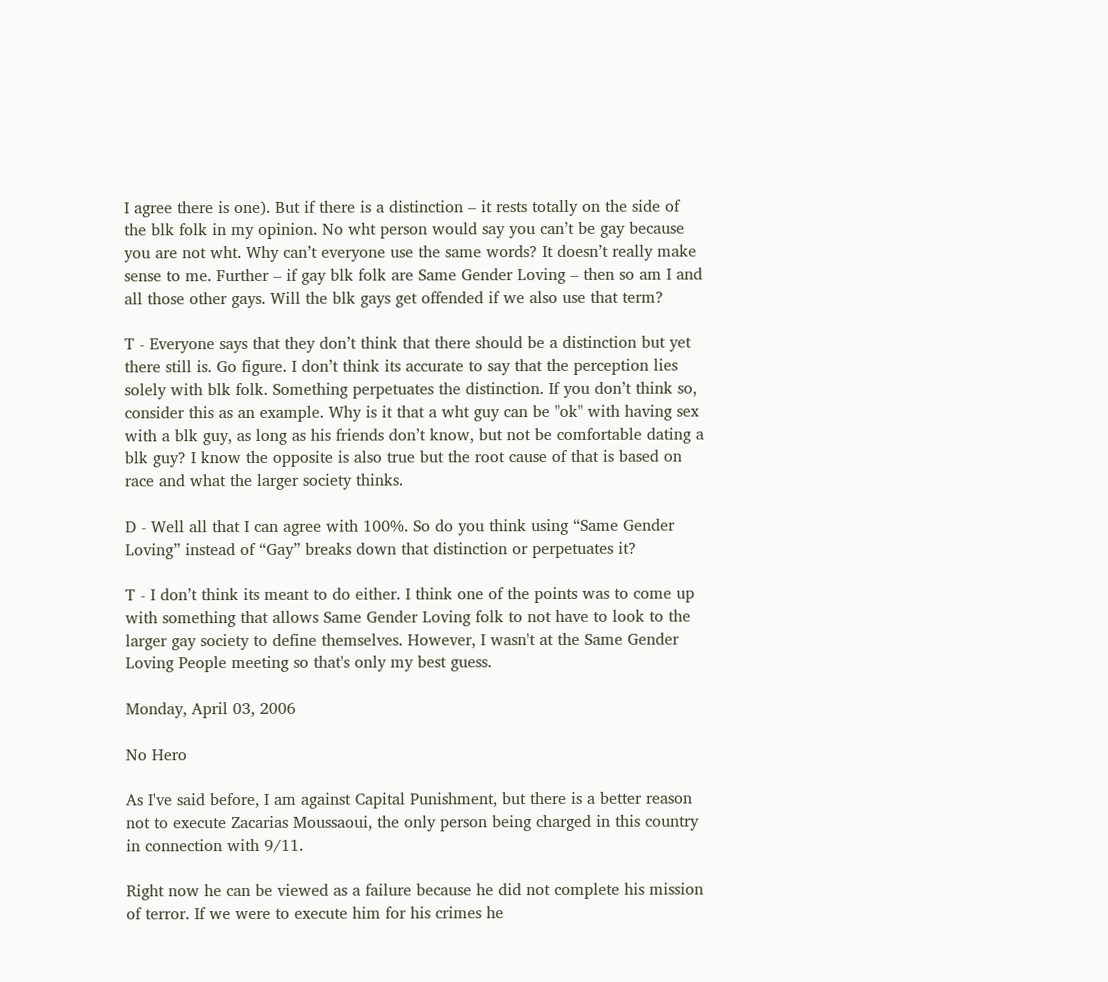I agree there is one). But if there is a distinction – it rests totally on the side of the blk folk in my opinion. No wht person would say you can’t be gay because you are not wht. Why can’t everyone use the same words? It doesn’t really make sense to me. Further – if gay blk folk are Same Gender Loving – then so am I and all those other gays. Will the blk gays get offended if we also use that term?

T - Everyone says that they don’t think that there should be a distinction but yet there still is. Go figure. I don’t think its accurate to say that the perception lies solely with blk folk. Something perpetuates the distinction. If you don’t think so, consider this as an example. Why is it that a wht guy can be "ok" with having sex with a blk guy, as long as his friends don’t know, but not be comfortable dating a blk guy? I know the opposite is also true but the root cause of that is based on race and what the larger society thinks.

D - Well all that I can agree with 100%. So do you think using “Same Gender Loving” instead of “Gay” breaks down that distinction or perpetuates it?

T - I don’t think its meant to do either. I think one of the points was to come up with something that allows Same Gender Loving folk to not have to look to the larger gay society to define themselves. However, I wasn't at the Same Gender Loving People meeting so that's only my best guess.

Monday, April 03, 2006

No Hero

As I've said before, I am against Capital Punishment, but there is a better reason not to execute Zacarias Moussaoui, the only person being charged in this country in connection with 9/11.

Right now he can be viewed as a failure because he did not complete his mission of terror. If we were to execute him for his crimes he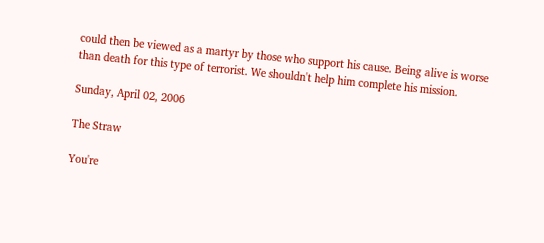could then be viewed as a martyr by those who support his cause. Being alive is worse than death for this type of terrorist. We shouldn't help him complete his mission.

Sunday, April 02, 2006

The Straw

You're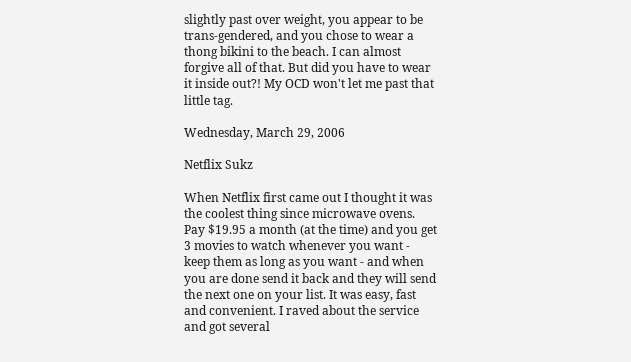slightly past over weight, you appear to be trans-gendered, and you chose to wear a thong bikini to the beach. I can almost forgive all of that. But did you have to wear it inside out?! My OCD won't let me past that little tag.

Wednesday, March 29, 2006

Netflix Sukz

When Netflix first came out I thought it was the coolest thing since microwave ovens. Pay $19.95 a month (at the time) and you get 3 movies to watch whenever you want - keep them as long as you want - and when you are done send it back and they will send the next one on your list. It was easy, fast and convenient. I raved about the service and got several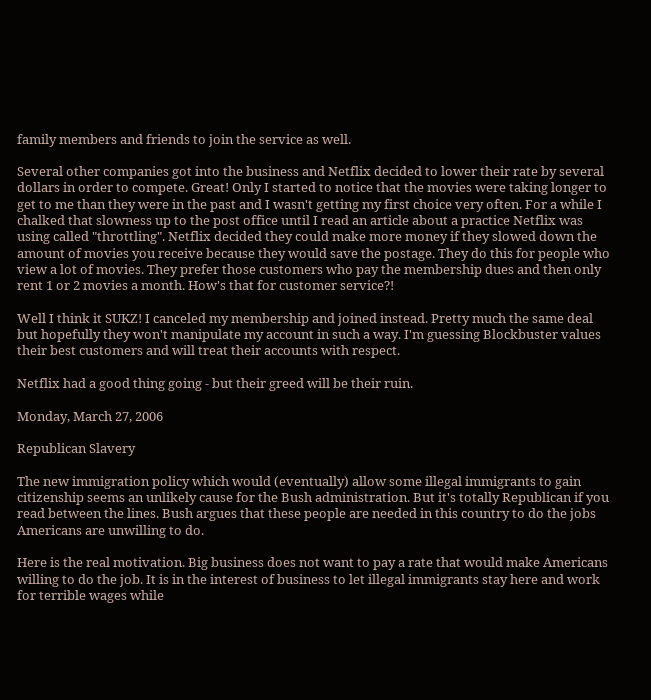family members and friends to join the service as well.

Several other companies got into the business and Netflix decided to lower their rate by several dollars in order to compete. Great! Only I started to notice that the movies were taking longer to get to me than they were in the past and I wasn't getting my first choice very often. For a while I chalked that slowness up to the post office until I read an article about a practice Netflix was using called "throttling". Netflix decided they could make more money if they slowed down the amount of movies you receive because they would save the postage. They do this for people who view a lot of movies. They prefer those customers who pay the membership dues and then only rent 1 or 2 movies a month. How's that for customer service?!

Well I think it SUKZ! I canceled my membership and joined instead. Pretty much the same deal but hopefully they won't manipulate my account in such a way. I'm guessing Blockbuster values their best customers and will treat their accounts with respect.

Netflix had a good thing going - but their greed will be their ruin.

Monday, March 27, 2006

Republican Slavery

The new immigration policy which would (eventually) allow some illegal immigrants to gain citizenship seems an unlikely cause for the Bush administration. But it's totally Republican if you read between the lines. Bush argues that these people are needed in this country to do the jobs Americans are unwilling to do.

Here is the real motivation. Big business does not want to pay a rate that would make Americans willing to do the job. It is in the interest of business to let illegal immigrants stay here and work for terrible wages while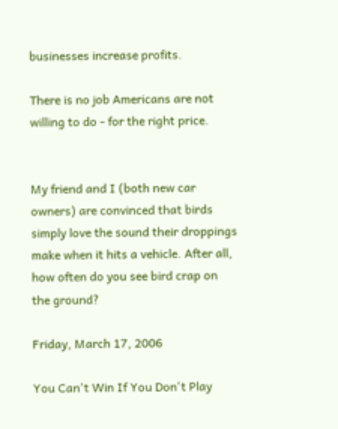businesses increase profits.

There is no job Americans are not willing to do - for the right price.


My friend and I (both new car owners) are convinced that birds simply love the sound their droppings make when it hits a vehicle. After all, how often do you see bird crap on the ground?

Friday, March 17, 2006

You Can't Win If You Don't Play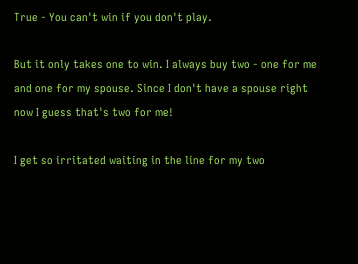True - You can't win if you don't play.

But it only takes one to win. I always buy two - one for me and one for my spouse. Since I don't have a spouse right now I guess that's two for me!

I get so irritated waiting in the line for my two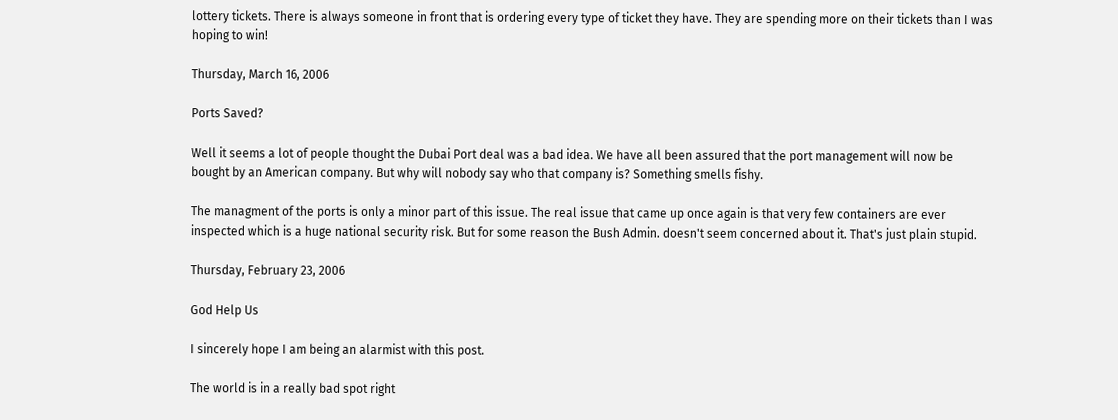lottery tickets. There is always someone in front that is ordering every type of ticket they have. They are spending more on their tickets than I was hoping to win!

Thursday, March 16, 2006

Ports Saved?

Well it seems a lot of people thought the Dubai Port deal was a bad idea. We have all been assured that the port management will now be bought by an American company. But why will nobody say who that company is? Something smells fishy.

The managment of the ports is only a minor part of this issue. The real issue that came up once again is that very few containers are ever inspected which is a huge national security risk. But for some reason the Bush Admin. doesn't seem concerned about it. That's just plain stupid.

Thursday, February 23, 2006

God Help Us

I sincerely hope I am being an alarmist with this post.

The world is in a really bad spot right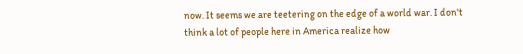now. It seems we are teetering on the edge of a world war. I don't think a lot of people here in America realize how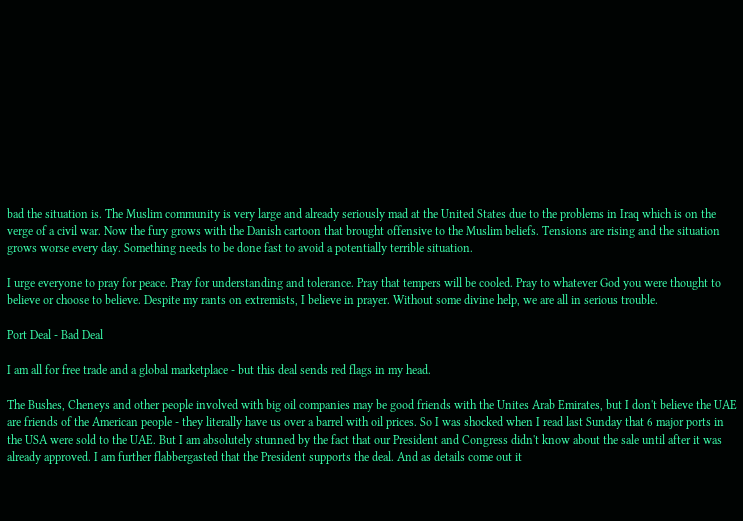bad the situation is. The Muslim community is very large and already seriously mad at the United States due to the problems in Iraq which is on the verge of a civil war. Now the fury grows with the Danish cartoon that brought offensive to the Muslim beliefs. Tensions are rising and the situation grows worse every day. Something needs to be done fast to avoid a potentially terrible situation.

I urge everyone to pray for peace. Pray for understanding and tolerance. Pray that tempers will be cooled. Pray to whatever God you were thought to believe or choose to believe. Despite my rants on extremists, I believe in prayer. Without some divine help, we are all in serious trouble.

Port Deal - Bad Deal

I am all for free trade and a global marketplace - but this deal sends red flags in my head.

The Bushes, Cheneys and other people involved with big oil companies may be good friends with the Unites Arab Emirates, but I don't believe the UAE are friends of the American people - they literally have us over a barrel with oil prices. So I was shocked when I read last Sunday that 6 major ports in the USA were sold to the UAE. But I am absolutely stunned by the fact that our President and Congress didn't know about the sale until after it was already approved. I am further flabbergasted that the President supports the deal. And as details come out it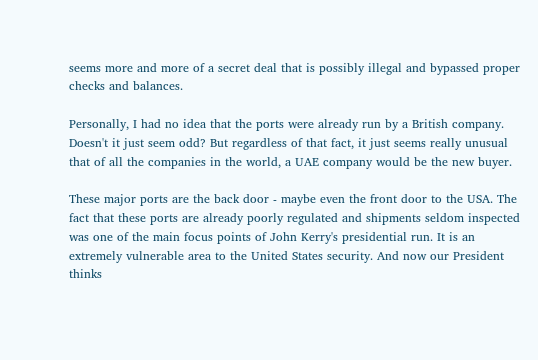seems more and more of a secret deal that is possibly illegal and bypassed proper checks and balances.

Personally, I had no idea that the ports were already run by a British company. Doesn't it just seem odd? But regardless of that fact, it just seems really unusual that of all the companies in the world, a UAE company would be the new buyer.

These major ports are the back door - maybe even the front door to the USA. The fact that these ports are already poorly regulated and shipments seldom inspected was one of the main focus points of John Kerry's presidential run. It is an extremely vulnerable area to the United States security. And now our President thinks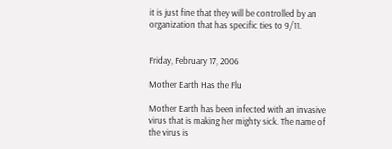it is just fine that they will be controlled by an organization that has specific ties to 9/11.


Friday, February 17, 2006

Mother Earth Has the Flu

Mother Earth has been infected with an invasive virus that is making her mighty sick. The name of the virus is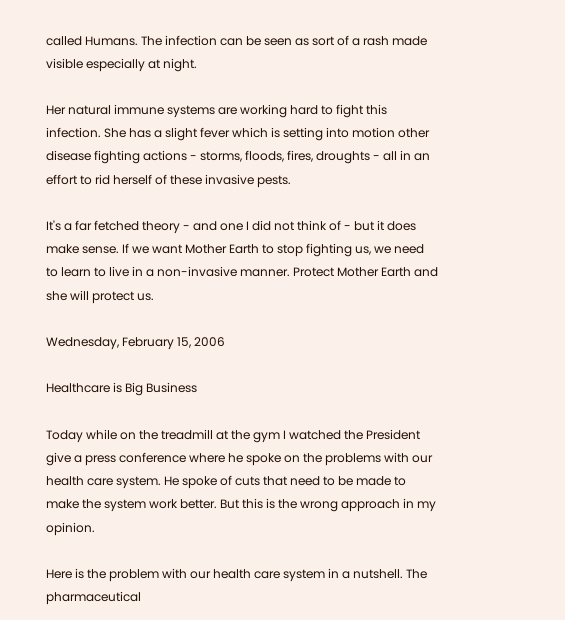called Humans. The infection can be seen as sort of a rash made visible especially at night.

Her natural immune systems are working hard to fight this infection. She has a slight fever which is setting into motion other disease fighting actions - storms, floods, fires, droughts - all in an effort to rid herself of these invasive pests.

It's a far fetched theory - and one I did not think of - but it does make sense. If we want Mother Earth to stop fighting us, we need to learn to live in a non-invasive manner. Protect Mother Earth and she will protect us.

Wednesday, February 15, 2006

Healthcare is Big Business

Today while on the treadmill at the gym I watched the President give a press conference where he spoke on the problems with our health care system. He spoke of cuts that need to be made to make the system work better. But this is the wrong approach in my opinion.

Here is the problem with our health care system in a nutshell. The pharmaceutical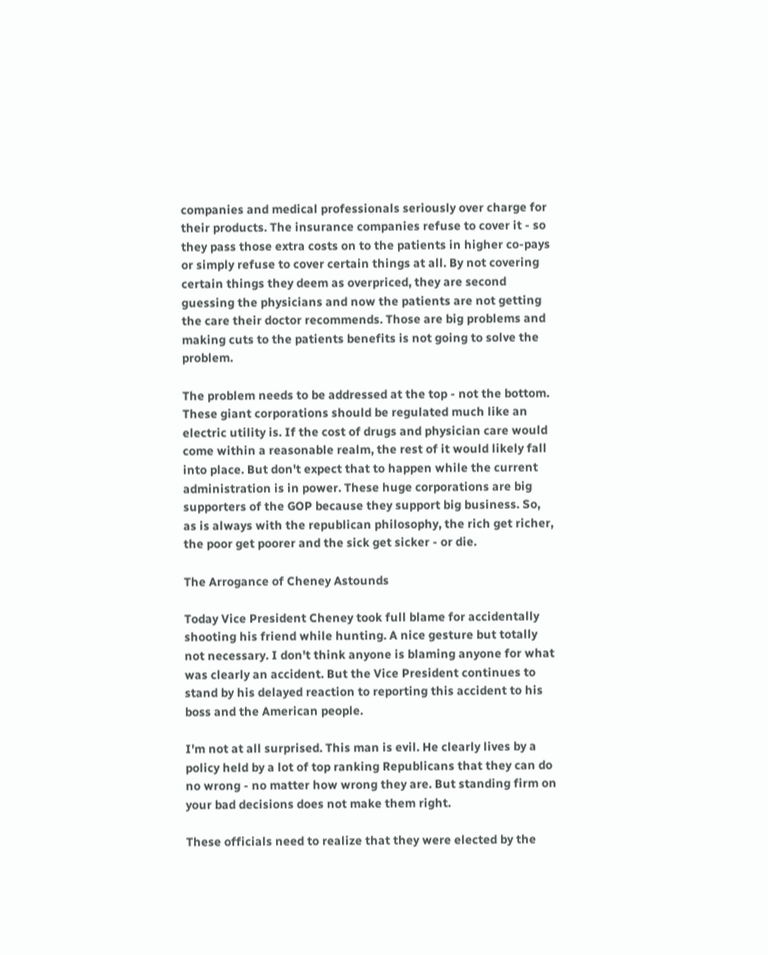companies and medical professionals seriously over charge for their products. The insurance companies refuse to cover it - so they pass those extra costs on to the patients in higher co-pays or simply refuse to cover certain things at all. By not covering certain things they deem as overpriced, they are second guessing the physicians and now the patients are not getting the care their doctor recommends. Those are big problems and making cuts to the patients benefits is not going to solve the problem.

The problem needs to be addressed at the top - not the bottom. These giant corporations should be regulated much like an electric utility is. If the cost of drugs and physician care would come within a reasonable realm, the rest of it would likely fall into place. But don't expect that to happen while the current administration is in power. These huge corporations are big supporters of the GOP because they support big business. So, as is always with the republican philosophy, the rich get richer, the poor get poorer and the sick get sicker - or die.

The Arrogance of Cheney Astounds

Today Vice President Cheney took full blame for accidentally shooting his friend while hunting. A nice gesture but totally not necessary. I don't think anyone is blaming anyone for what was clearly an accident. But the Vice President continues to stand by his delayed reaction to reporting this accident to his boss and the American people.

I'm not at all surprised. This man is evil. He clearly lives by a policy held by a lot of top ranking Republicans that they can do no wrong - no matter how wrong they are. But standing firm on your bad decisions does not make them right.

These officials need to realize that they were elected by the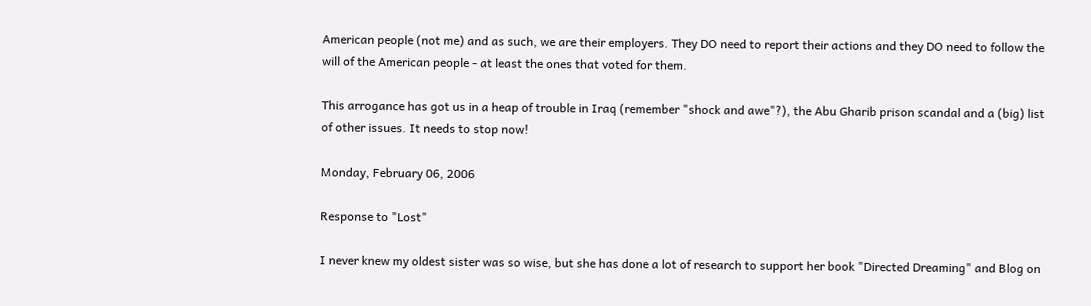American people (not me) and as such, we are their employers. They DO need to report their actions and they DO need to follow the will of the American people - at least the ones that voted for them.

This arrogance has got us in a heap of trouble in Iraq (remember "shock and awe"?), the Abu Gharib prison scandal and a (big) list of other issues. It needs to stop now!

Monday, February 06, 2006

Response to "Lost"

I never knew my oldest sister was so wise, but she has done a lot of research to support her book "Directed Dreaming" and Blog on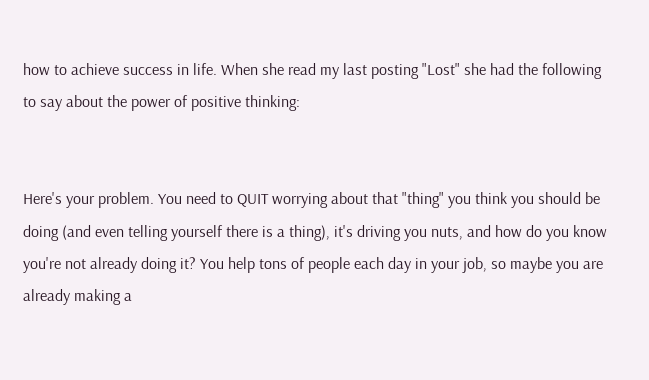how to achieve success in life. When she read my last posting "Lost" she had the following to say about the power of positive thinking:


Here's your problem. You need to QUIT worrying about that "thing" you think you should be doing (and even telling yourself there is a thing), it's driving you nuts, and how do you know you're not already doing it? You help tons of people each day in your job, so maybe you are already making a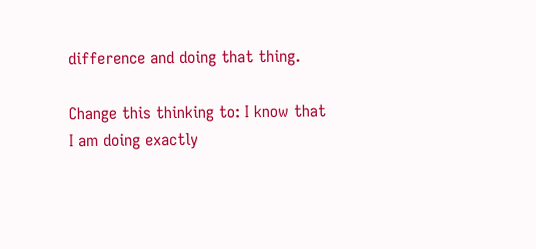difference and doing that thing.

Change this thinking to: I know that I am doing exactly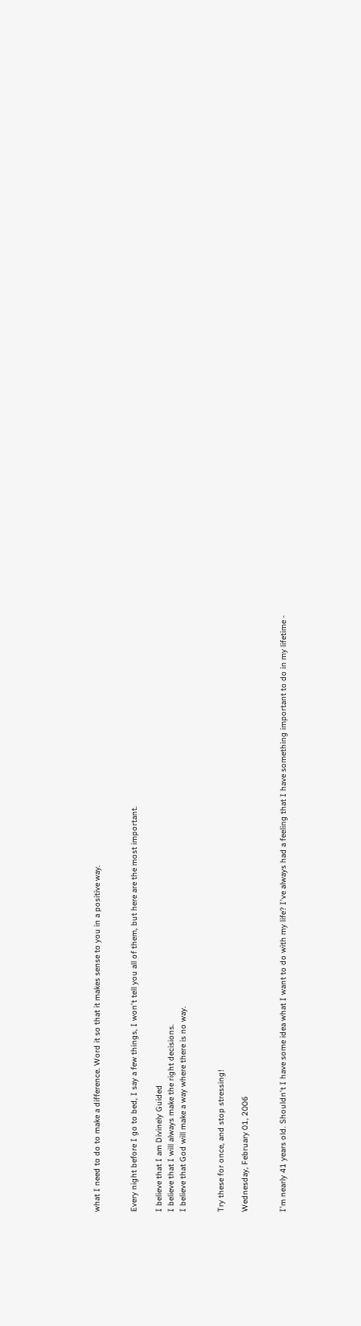what I need to do to make a difference. Word it so that it makes sense to you in a positive way.


Every night before I go to bed, I say a few things, I won't tell you all of them, but here are the most important.

I believe that I am Divinely Guided
I believe that I will always make the right decisions.
I believe that God will make a way where there is no way.


Try these for once, and stop stressing!

Wednesday, February 01, 2006


I'm nearly 41 years old. Shouldn't I have some idea what I want to do with my life? I've always had a feeling that I have something important to do in my lifetime -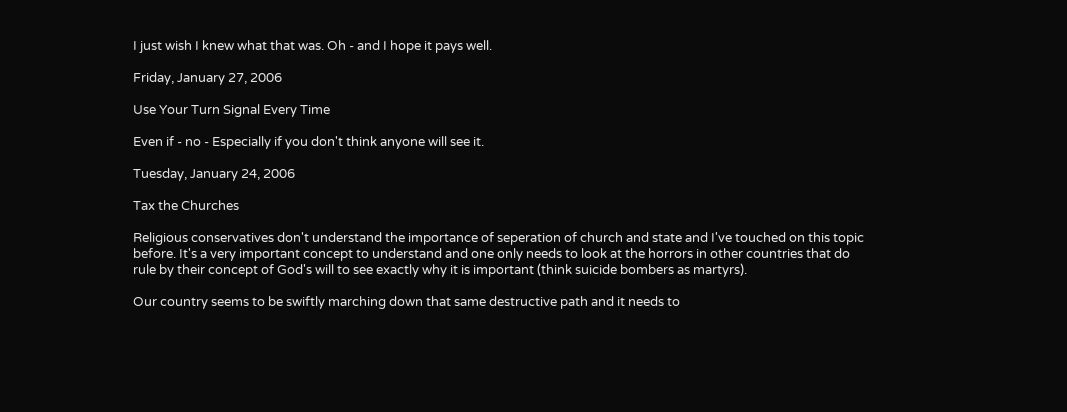I just wish I knew what that was. Oh - and I hope it pays well.

Friday, January 27, 2006

Use Your Turn Signal Every Time

Even if - no - Especially if you don't think anyone will see it.

Tuesday, January 24, 2006

Tax the Churches

Religious conservatives don't understand the importance of seperation of church and state and I've touched on this topic before. It's a very important concept to understand and one only needs to look at the horrors in other countries that do rule by their concept of God's will to see exactly why it is important (think suicide bombers as martyrs).

Our country seems to be swiftly marching down that same destructive path and it needs to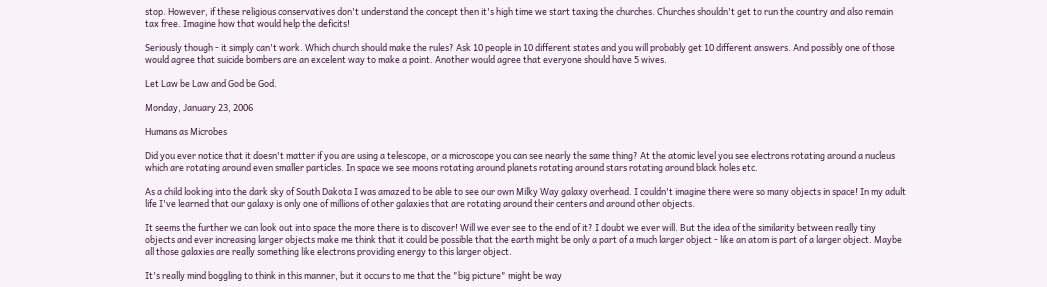stop. However, if these religious conservatives don't understand the concept then it's high time we start taxing the churches. Churches shouldn't get to run the country and also remain tax free. Imagine how that would help the deficits!

Seriously though - it simply can't work. Which church should make the rules? Ask 10 people in 10 different states and you will probably get 10 different answers. And possibly one of those would agree that suicide bombers are an excelent way to make a point. Another would agree that everyone should have 5 wives.

Let Law be Law and God be God.

Monday, January 23, 2006

Humans as Microbes

Did you ever notice that it doesn't matter if you are using a telescope, or a microscope you can see nearly the same thing? At the atomic level you see electrons rotating around a nucleus which are rotating around even smaller particles. In space we see moons rotating around planets rotating around stars rotating around black holes etc.

As a child looking into the dark sky of South Dakota I was amazed to be able to see our own Milky Way galaxy overhead. I couldn't imagine there were so many objects in space! In my adult life I've learned that our galaxy is only one of millions of other galaxies that are rotating around their centers and around other objects.

It seems the further we can look out into space the more there is to discover! Will we ever see to the end of it? I doubt we ever will. But the idea of the similarity between really tiny objects and ever increasing larger objects make me think that it could be possible that the earth might be only a part of a much larger object - like an atom is part of a larger object. Maybe all those galaxies are really something like electrons providing energy to this larger object.

It's really mind boggling to think in this manner, but it occurs to me that the "big picture" might be way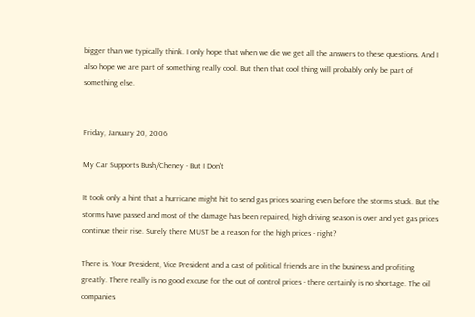bigger than we typically think. I only hope that when we die we get all the answers to these questions. And I also hope we are part of something really cool. But then that cool thing will probably only be part of something else.


Friday, January 20, 2006

My Car Supports Bush/Cheney - But I Don't

It took only a hint that a hurricane might hit to send gas prices soaring even before the storms stuck. But the storms have passed and most of the damage has been repaired, high driving season is over and yet gas prices continue their rise. Surely there MUST be a reason for the high prices - right?

There is. Your President, Vice President and a cast of political friends are in the business and profiting greatly. There really is no good excuse for the out of control prices - there certainly is no shortage. The oil companies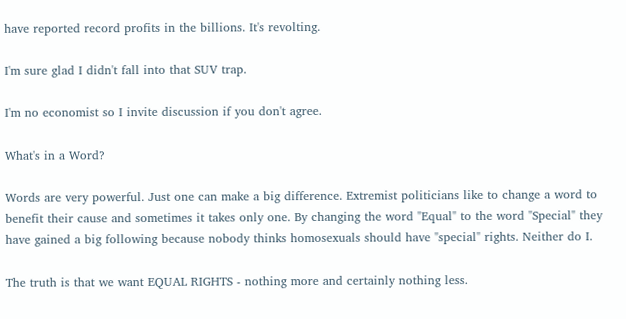have reported record profits in the billions. It's revolting.

I'm sure glad I didn't fall into that SUV trap.

I'm no economist so I invite discussion if you don't agree.

What's in a Word?

Words are very powerful. Just one can make a big difference. Extremist politicians like to change a word to benefit their cause and sometimes it takes only one. By changing the word "Equal" to the word "Special" they have gained a big following because nobody thinks homosexuals should have "special" rights. Neither do I.

The truth is that we want EQUAL RIGHTS - nothing more and certainly nothing less.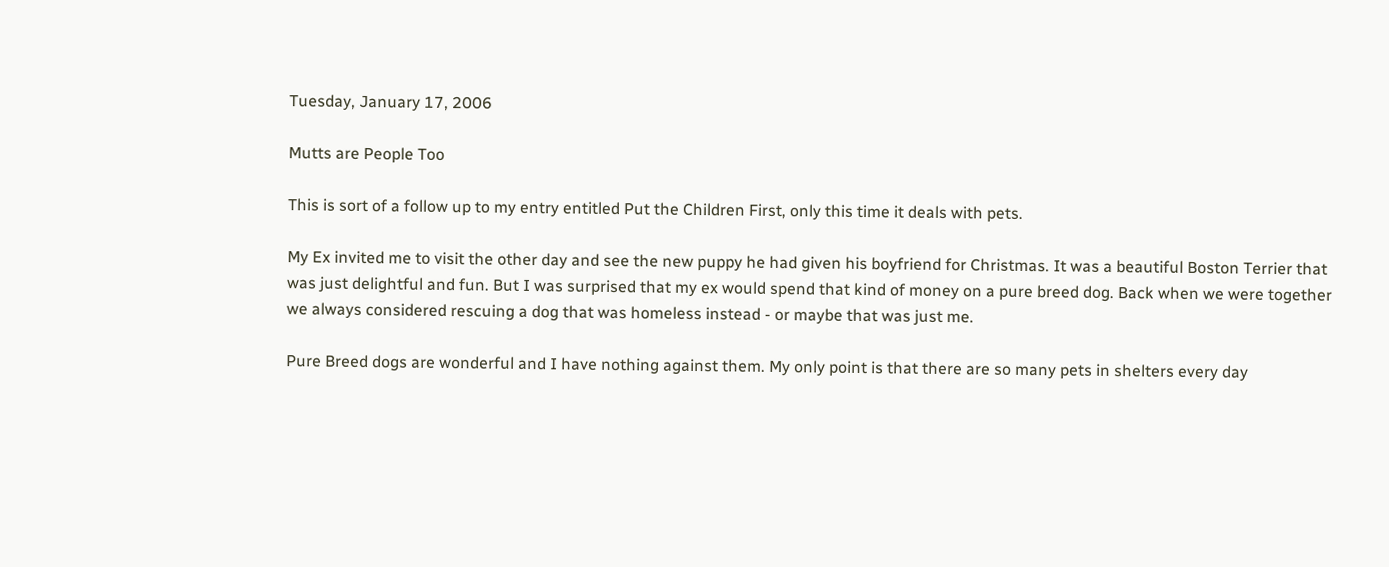Tuesday, January 17, 2006

Mutts are People Too

This is sort of a follow up to my entry entitled Put the Children First, only this time it deals with pets.

My Ex invited me to visit the other day and see the new puppy he had given his boyfriend for Christmas. It was a beautiful Boston Terrier that was just delightful and fun. But I was surprised that my ex would spend that kind of money on a pure breed dog. Back when we were together we always considered rescuing a dog that was homeless instead - or maybe that was just me.

Pure Breed dogs are wonderful and I have nothing against them. My only point is that there are so many pets in shelters every day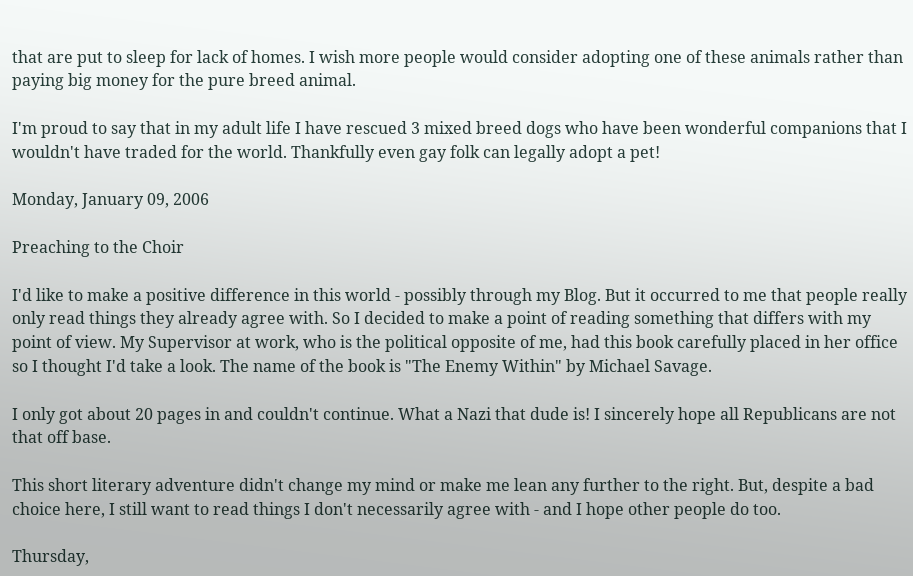that are put to sleep for lack of homes. I wish more people would consider adopting one of these animals rather than paying big money for the pure breed animal.

I'm proud to say that in my adult life I have rescued 3 mixed breed dogs who have been wonderful companions that I wouldn't have traded for the world. Thankfully even gay folk can legally adopt a pet!

Monday, January 09, 2006

Preaching to the Choir

I'd like to make a positive difference in this world - possibly through my Blog. But it occurred to me that people really only read things they already agree with. So I decided to make a point of reading something that differs with my point of view. My Supervisor at work, who is the political opposite of me, had this book carefully placed in her office so I thought I'd take a look. The name of the book is "The Enemy Within" by Michael Savage.

I only got about 20 pages in and couldn't continue. What a Nazi that dude is! I sincerely hope all Republicans are not that off base.

This short literary adventure didn't change my mind or make me lean any further to the right. But, despite a bad choice here, I still want to read things I don't necessarily agree with - and I hope other people do too.

Thursday,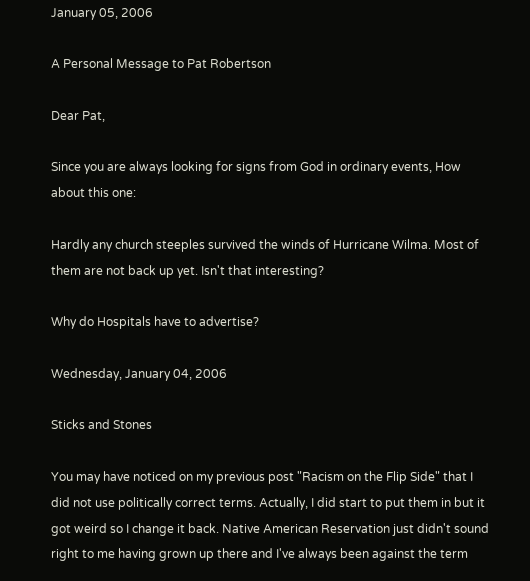January 05, 2006

A Personal Message to Pat Robertson

Dear Pat,

Since you are always looking for signs from God in ordinary events, How about this one:

Hardly any church steeples survived the winds of Hurricane Wilma. Most of them are not back up yet. Isn't that interesting?

Why do Hospitals have to advertise?

Wednesday, January 04, 2006

Sticks and Stones

You may have noticed on my previous post "Racism on the Flip Side" that I did not use politically correct terms. Actually, I did start to put them in but it got weird so I change it back. Native American Reservation just didn't sound right to me having grown up there and I've always been against the term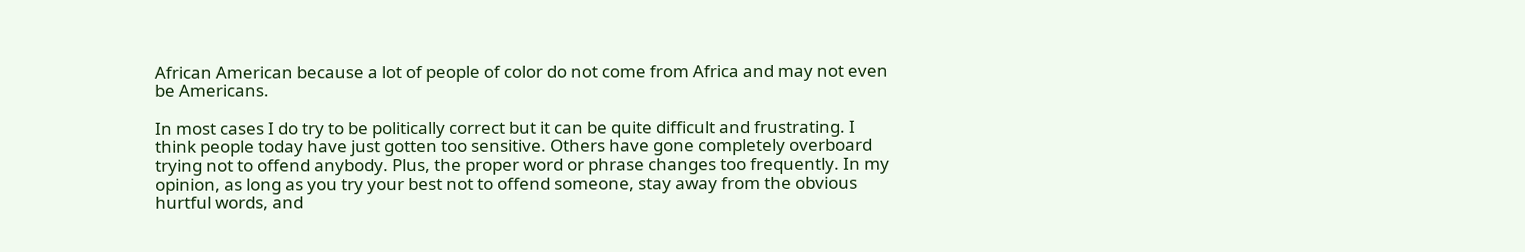African American because a lot of people of color do not come from Africa and may not even be Americans.

In most cases I do try to be politically correct but it can be quite difficult and frustrating. I think people today have just gotten too sensitive. Others have gone completely overboard trying not to offend anybody. Plus, the proper word or phrase changes too frequently. In my opinion, as long as you try your best not to offend someone, stay away from the obvious hurtful words, and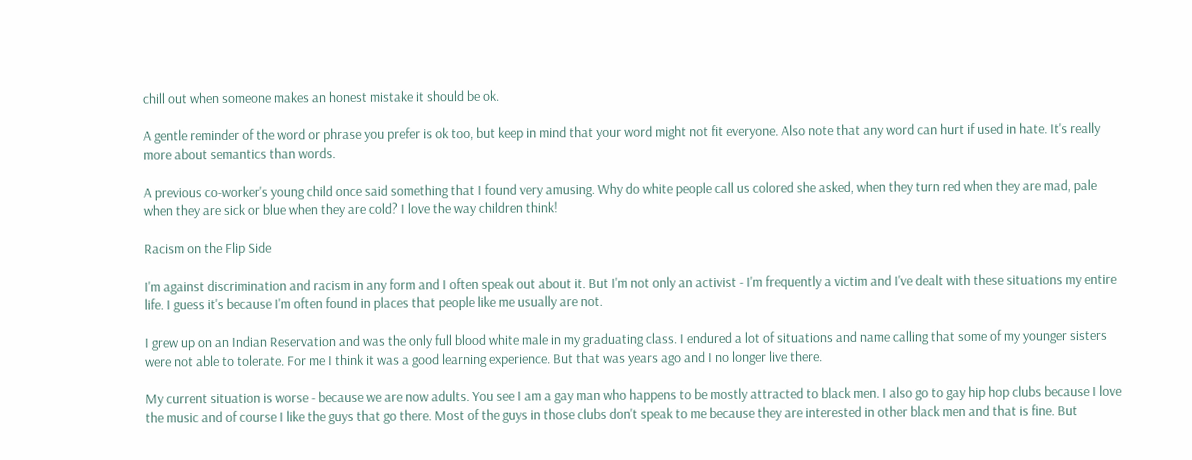chill out when someone makes an honest mistake it should be ok.

A gentle reminder of the word or phrase you prefer is ok too, but keep in mind that your word might not fit everyone. Also note that any word can hurt if used in hate. It's really more about semantics than words.

A previous co-worker's young child once said something that I found very amusing. Why do white people call us colored she asked, when they turn red when they are mad, pale when they are sick or blue when they are cold? I love the way children think!

Racism on the Flip Side

I'm against discrimination and racism in any form and I often speak out about it. But I'm not only an activist - I'm frequently a victim and I've dealt with these situations my entire life. I guess it's because I'm often found in places that people like me usually are not.

I grew up on an Indian Reservation and was the only full blood white male in my graduating class. I endured a lot of situations and name calling that some of my younger sisters were not able to tolerate. For me I think it was a good learning experience. But that was years ago and I no longer live there.

My current situation is worse - because we are now adults. You see I am a gay man who happens to be mostly attracted to black men. I also go to gay hip hop clubs because I love the music and of course I like the guys that go there. Most of the guys in those clubs don't speak to me because they are interested in other black men and that is fine. But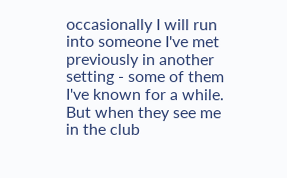occasionally I will run into someone I've met previously in another setting - some of them I've known for a while. But when they see me in the club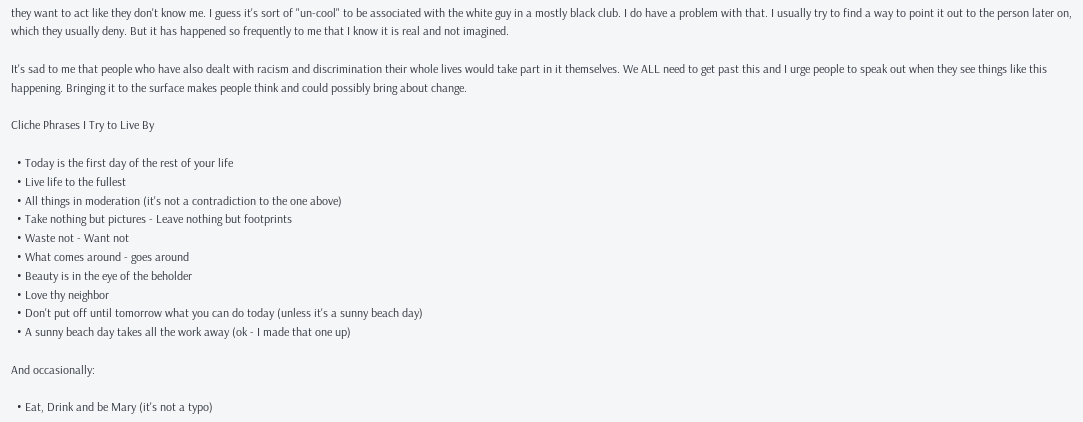they want to act like they don't know me. I guess it's sort of "un-cool" to be associated with the white guy in a mostly black club. I do have a problem with that. I usually try to find a way to point it out to the person later on, which they usually deny. But it has happened so frequently to me that I know it is real and not imagined.

It's sad to me that people who have also dealt with racism and discrimination their whole lives would take part in it themselves. We ALL need to get past this and I urge people to speak out when they see things like this happening. Bringing it to the surface makes people think and could possibly bring about change.

Cliche Phrases I Try to Live By

  • Today is the first day of the rest of your life
  • Live life to the fullest
  • All things in moderation (it's not a contradiction to the one above)
  • Take nothing but pictures - Leave nothing but footprints
  • Waste not - Want not
  • What comes around - goes around
  • Beauty is in the eye of the beholder
  • Love thy neighbor
  • Don't put off until tomorrow what you can do today (unless it's a sunny beach day)
  • A sunny beach day takes all the work away (ok - I made that one up)

And occasionally:

  • Eat, Drink and be Mary (it's not a typo)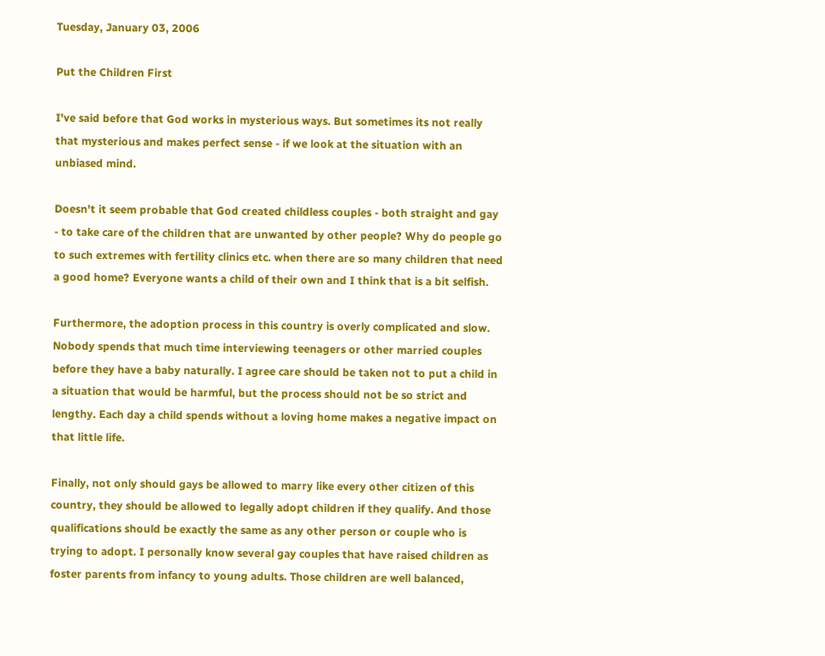Tuesday, January 03, 2006

Put the Children First

I've said before that God works in mysterious ways. But sometimes its not really that mysterious and makes perfect sense - if we look at the situation with an unbiased mind.

Doesn't it seem probable that God created childless couples - both straight and gay - to take care of the children that are unwanted by other people? Why do people go to such extremes with fertility clinics etc. when there are so many children that need a good home? Everyone wants a child of their own and I think that is a bit selfish.

Furthermore, the adoption process in this country is overly complicated and slow. Nobody spends that much time interviewing teenagers or other married couples before they have a baby naturally. I agree care should be taken not to put a child in a situation that would be harmful, but the process should not be so strict and lengthy. Each day a child spends without a loving home makes a negative impact on that little life.

Finally, not only should gays be allowed to marry like every other citizen of this country, they should be allowed to legally adopt children if they qualify. And those qualifications should be exactly the same as any other person or couple who is trying to adopt. I personally know several gay couples that have raised children as foster parents from infancy to young adults. Those children are well balanced,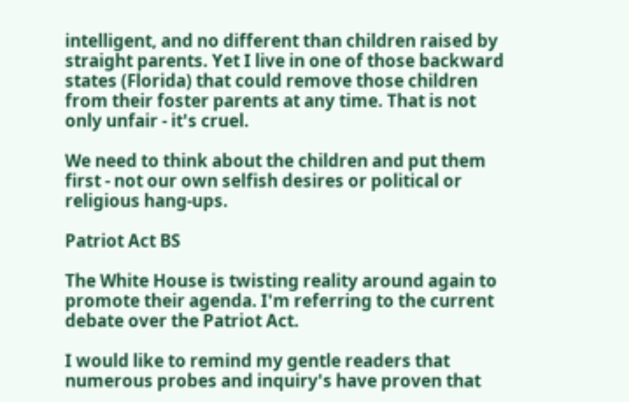intelligent, and no different than children raised by straight parents. Yet I live in one of those backward states (Florida) that could remove those children from their foster parents at any time. That is not only unfair - it's cruel.

We need to think about the children and put them first - not our own selfish desires or political or religious hang-ups.

Patriot Act BS

The White House is twisting reality around again to promote their agenda. I'm referring to the current debate over the Patriot Act.

I would like to remind my gentle readers that numerous probes and inquiry's have proven that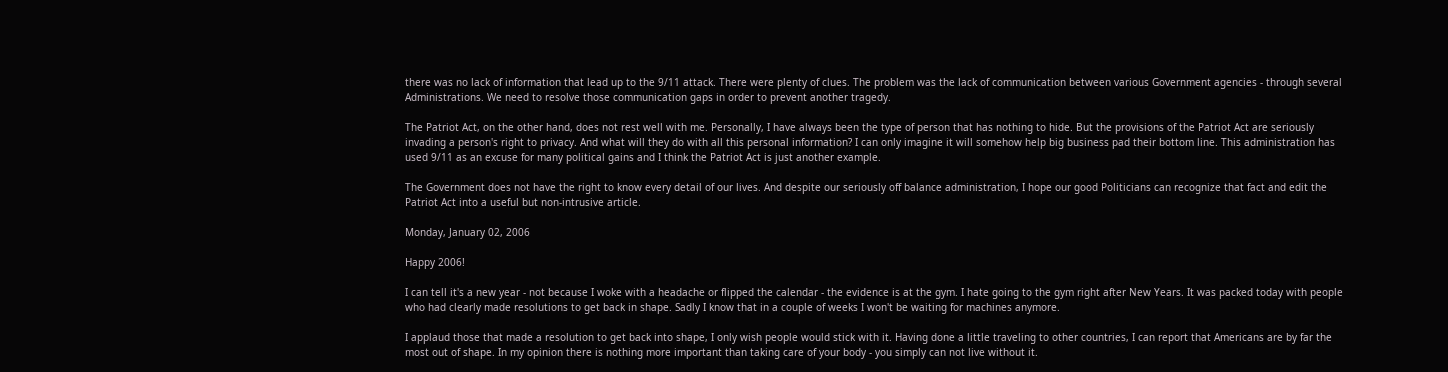there was no lack of information that lead up to the 9/11 attack. There were plenty of clues. The problem was the lack of communication between various Government agencies - through several Administrations. We need to resolve those communication gaps in order to prevent another tragedy.

The Patriot Act, on the other hand, does not rest well with me. Personally, I have always been the type of person that has nothing to hide. But the provisions of the Patriot Act are seriously invading a person's right to privacy. And what will they do with all this personal information? I can only imagine it will somehow help big business pad their bottom line. This administration has used 9/11 as an excuse for many political gains and I think the Patriot Act is just another example.

The Government does not have the right to know every detail of our lives. And despite our seriously off balance administration, I hope our good Politicians can recognize that fact and edit the Patriot Act into a useful but non-intrusive article.

Monday, January 02, 2006

Happy 2006!

I can tell it's a new year - not because I woke with a headache or flipped the calendar - the evidence is at the gym. I hate going to the gym right after New Years. It was packed today with people who had clearly made resolutions to get back in shape. Sadly I know that in a couple of weeks I won't be waiting for machines anymore.

I applaud those that made a resolution to get back into shape, I only wish people would stick with it. Having done a little traveling to other countries, I can report that Americans are by far the most out of shape. In my opinion there is nothing more important than taking care of your body - you simply can not live without it.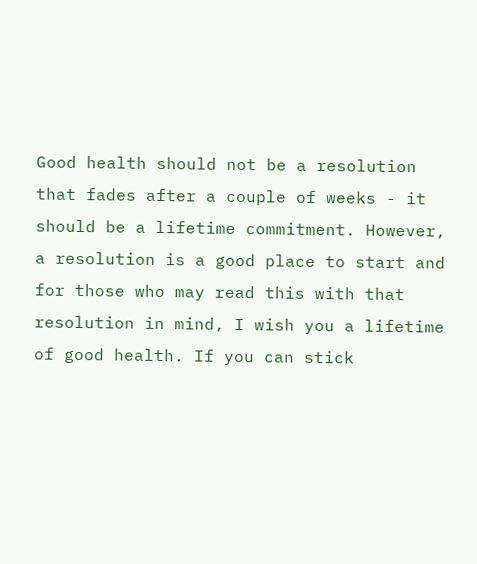Good health should not be a resolution that fades after a couple of weeks - it should be a lifetime commitment. However, a resolution is a good place to start and for those who may read this with that resolution in mind, I wish you a lifetime of good health. If you can stick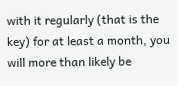with it regularly (that is the key) for at least a month, you will more than likely be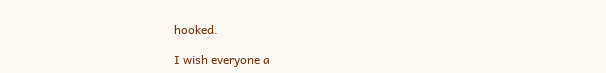hooked.

I wish everyone a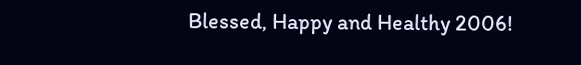Blessed, Happy and Healthy 2006!